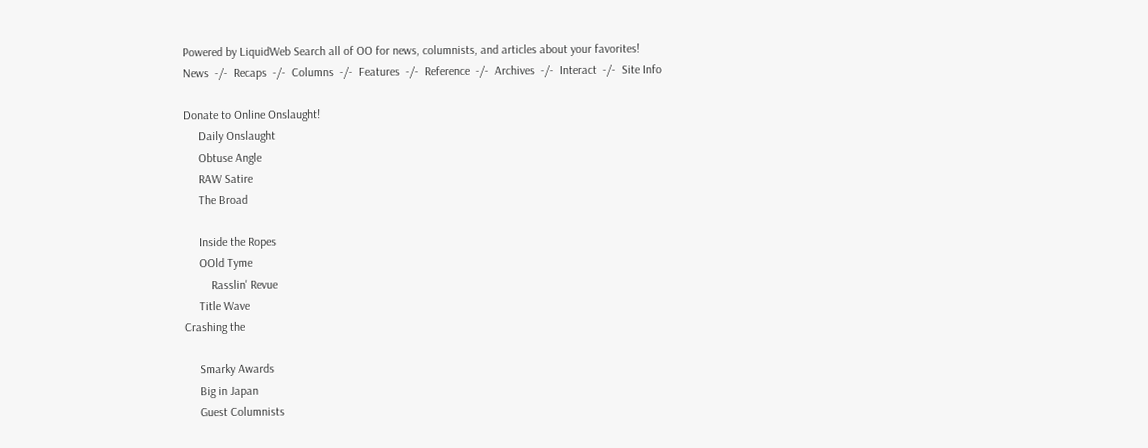Powered by LiquidWeb Search all of OO for news, columnists, and articles about your favorites!
News  -/-  Recaps  -/-  Columns  -/-  Features  -/-  Reference  -/-  Archives  -/-  Interact  -/-  Site Info

Donate to Online Onslaught!
     Daily Onslaught
     Obtuse Angle
     RAW Satire
     The Broad

     Inside the Ropes
     OOld Tyme
         Rasslin' Revue
     Title Wave
Crashing the

     Smarky Awards
     Big in Japan
     Guest Columnists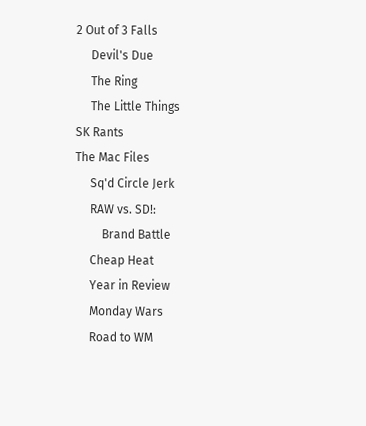2 Out of 3 Falls
     Devil's Due
     The Ring
     The Little Things
SK Rants
The Mac Files
     Sq'd Circle Jerk
     RAW vs. SD!:
         Brand Battle
     Cheap Heat
     Year in Review
     Monday Wars
     Road to WM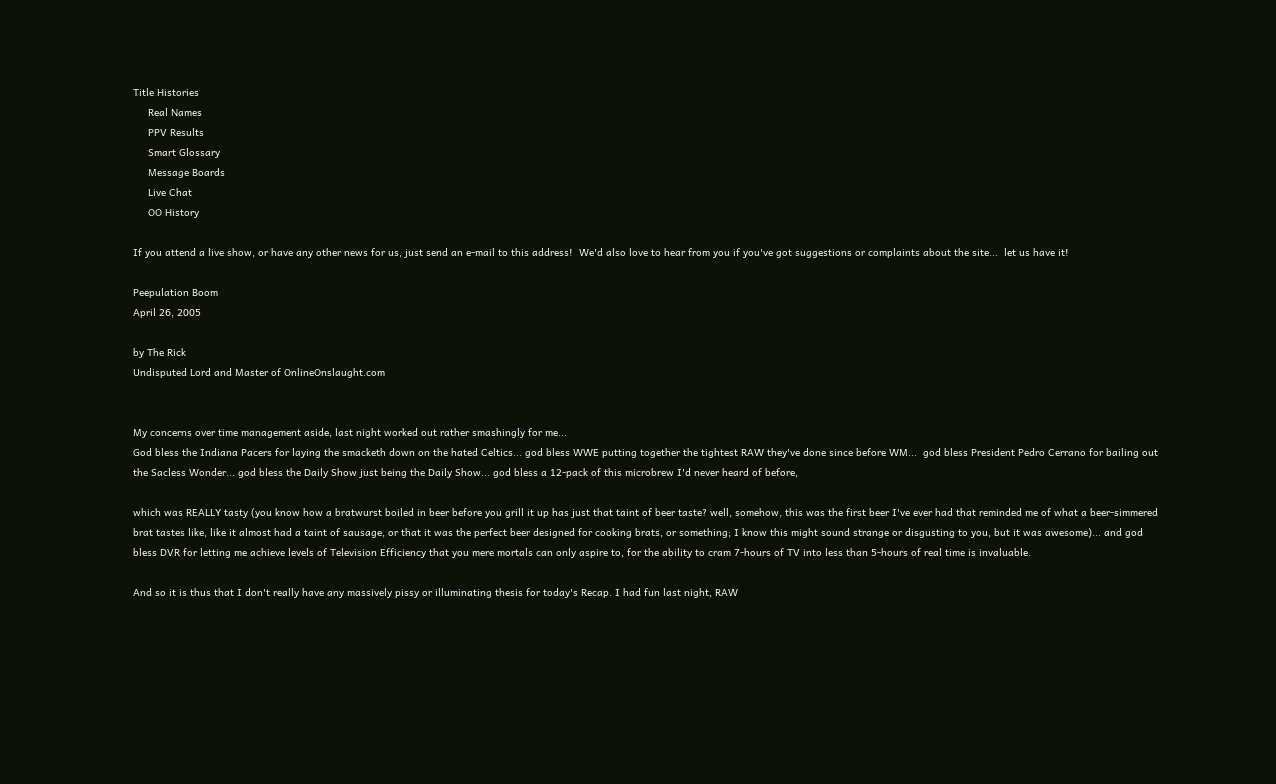Title Histories
     Real Names
     PPV Results
     Smart Glossary
     Message Boards
     Live Chat
     OO History

If you attend a live show, or have any other news for us, just send an e-mail to this address!  We'd also love to hear from you if you've got suggestions or complaints about the site...  let us have it!

Peepulation Boom
April 26, 2005

by The Rick
Undisputed Lord and Master of OnlineOnslaught.com


My concerns over time management aside, last night worked out rather smashingly for me...
God bless the Indiana Pacers for laying the smacketh down on the hated Celtics... god bless WWE putting together the tightest RAW they've done since before WM...  god bless President Pedro Cerrano for bailing out the Sacless Wonder... god bless the Daily Show just being the Daily Show... god bless a 12-pack of this microbrew I'd never heard of before,

which was REALLY tasty (you know how a bratwurst boiled in beer before you grill it up has just that taint of beer taste? well, somehow, this was the first beer I've ever had that reminded me of what a beer-simmered brat tastes like, like it almost had a taint of sausage, or that it was the perfect beer designed for cooking brats, or something; I know this might sound strange or disgusting to you, but it was awesome)... and god bless DVR for letting me achieve levels of Television Efficiency that you mere mortals can only aspire to, for the ability to cram 7-hours of TV into less than 5-hours of real time is invaluable.

And so it is thus that I don't really have any massively pissy or illuminating thesis for today's Recap. I had fun last night, RAW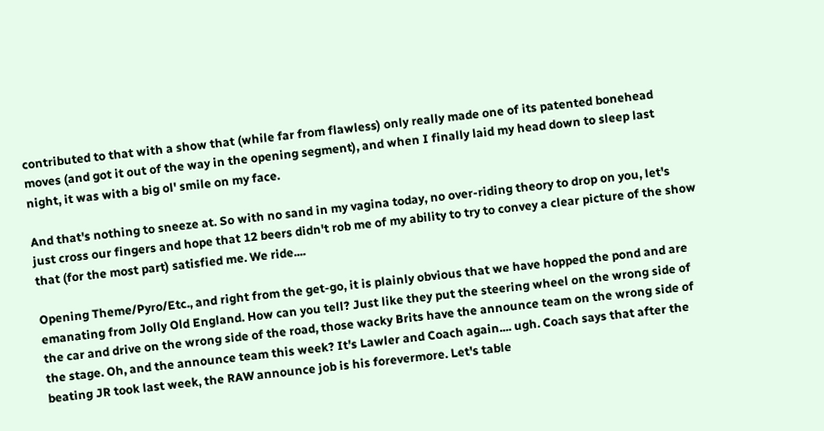contributed to that with a show that (while far from flawless) only really made one of its patented bonehead moves (and got it out of the way in the opening segment), and when I finally laid my head down to sleep last night, it was with a big ol' smile on my face.

And that's nothing to sneeze at. So with no sand in my vagina today, no over-riding theory to drop on you, let's just cross our fingers and hope that 12 beers didn't rob me of my ability to try to convey a clear picture of the show that (for the most part) satisfied me. We ride....

Opening Theme/Pyro/Etc., and right from the get-go, it is plainly obvious that we have hopped the pond and are emanating from Jolly Old England. How can you tell? Just like they put the steering wheel on the wrong side of the car and drive on the wrong side of the road, those wacky Brits have the announce team on the wrong side of the stage. Oh, and the announce team this week? It's Lawler and Coach again.... ugh. Coach says that after the beating JR took last week, the RAW announce job is his forevermore. Let's table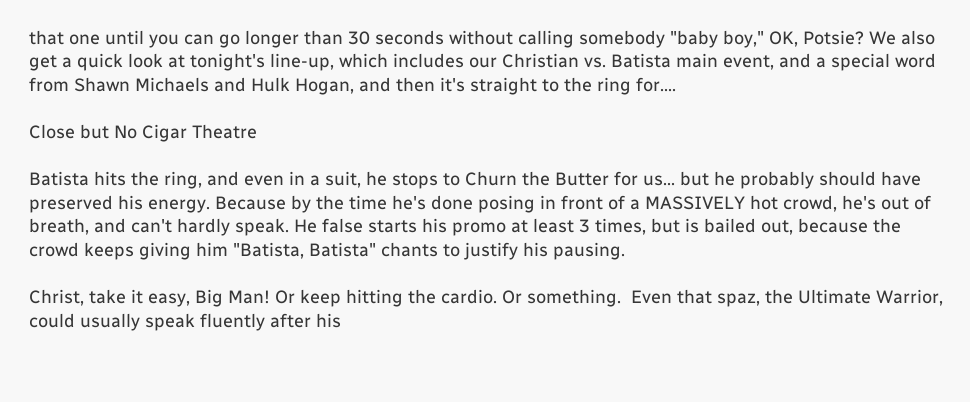that one until you can go longer than 30 seconds without calling somebody "baby boy," OK, Potsie? We also get a quick look at tonight's line-up, which includes our Christian vs. Batista main event, and a special word from Shawn Michaels and Hulk Hogan, and then it's straight to the ring for....

Close but No Cigar Theatre

Batista hits the ring, and even in a suit, he stops to Churn the Butter for us... but he probably should have preserved his energy. Because by the time he's done posing in front of a MASSIVELY hot crowd, he's out of breath, and can't hardly speak. He false starts his promo at least 3 times, but is bailed out, because the crowd keeps giving him "Batista, Batista" chants to justify his pausing.

Christ, take it easy, Big Man! Or keep hitting the cardio. Or something.  Even that spaz, the Ultimate Warrior, could usually speak fluently after his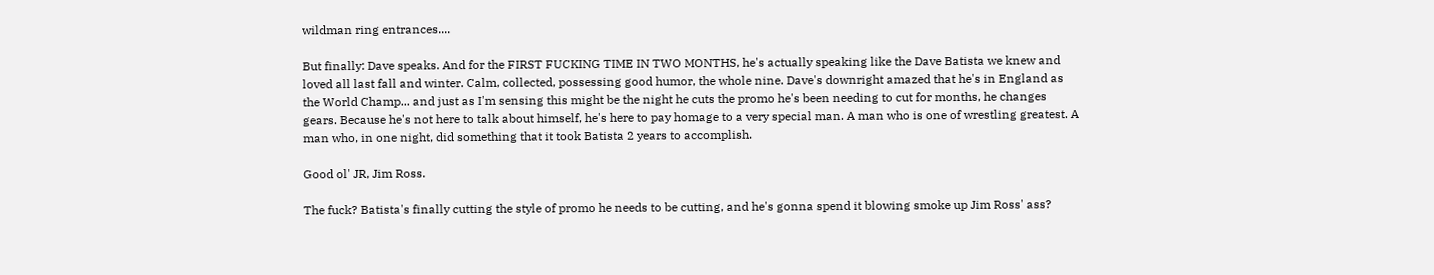wildman ring entrances....

But finally: Dave speaks. And for the FIRST FUCKING TIME IN TWO MONTHS, he's actually speaking like the Dave Batista we knew and loved all last fall and winter. Calm, collected, possessing good humor, the whole nine. Dave's downright amazed that he's in England as the World Champ... and just as I'm sensing this might be the night he cuts the promo he's been needing to cut for months, he changes gears. Because he's not here to talk about himself, he's here to pay homage to a very special man. A man who is one of wrestling greatest. A man who, in one night, did something that it took Batista 2 years to accomplish.

Good ol' JR, Jim Ross.

The fuck? Batista's finally cutting the style of promo he needs to be cutting, and he's gonna spend it blowing smoke up Jim Ross' ass?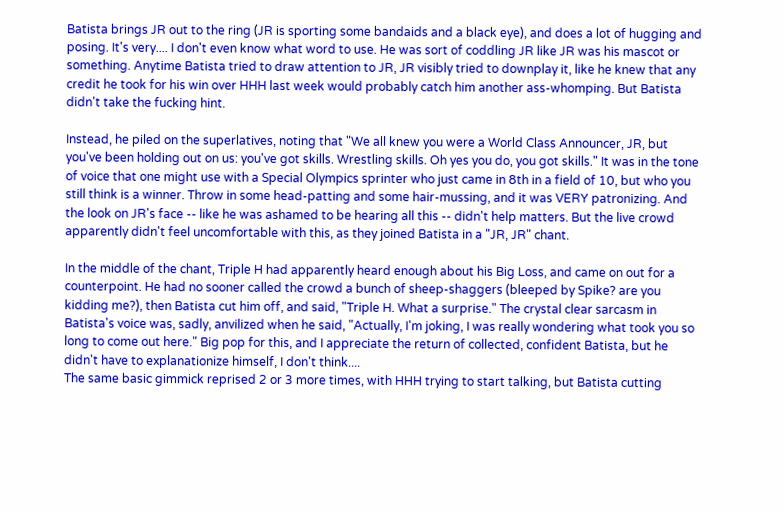Batista brings JR out to the ring (JR is sporting some bandaids and a black eye), and does a lot of hugging and posing. It's very.... I don't even know what word to use. He was sort of coddling JR like JR was his mascot or something. Anytime Batista tried to draw attention to JR, JR visibly tried to downplay it, like he knew that any credit he took for his win over HHH last week would probably catch him another ass-whomping. But Batista didn't take the fucking hint.

Instead, he piled on the superlatives, noting that "We all knew you were a World Class Announcer, JR, but you've been holding out on us: you've got skills. Wrestling skills. Oh yes you do, you got skills." It was in the tone of voice that one might use with a Special Olympics sprinter who just came in 8th in a field of 10, but who you still think is a winner. Throw in some head-patting and some hair-mussing, and it was VERY patronizing. And the look on JR's face -- like he was ashamed to be hearing all this -- didn't help matters. But the live crowd apparently didn't feel uncomfortable with this, as they joined Batista in a "JR, JR" chant.

In the middle of the chant, Triple H had apparently heard enough about his Big Loss, and came on out for a counterpoint. He had no sooner called the crowd a bunch of sheep-shaggers (bleeped by Spike? are you kidding me?), then Batista cut him off, and said, "Triple H. What a surprise." The crystal clear sarcasm in Batista's voice was, sadly, anvilized when he said, "Actually, I'm joking, I was really wondering what took you so long to come out here." Big pop for this, and I appreciate the return of collected, confident Batista, but he didn't have to explanationize himself, I don't think....
The same basic gimmick reprised 2 or 3 more times, with HHH trying to start talking, but Batista cutting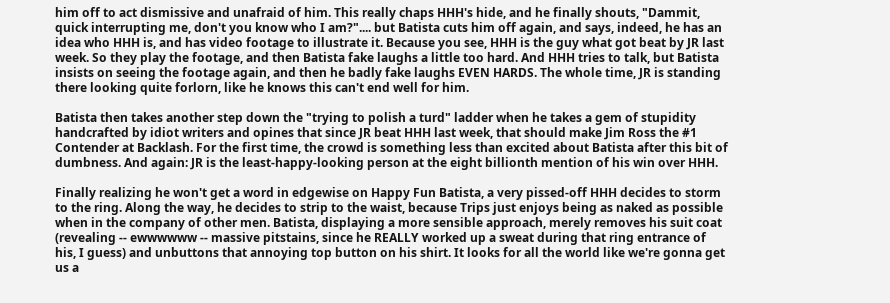him off to act dismissive and unafraid of him. This really chaps HHH's hide, and he finally shouts, "Dammit, quick interrupting me, don't you know who I am?".... but Batista cuts him off again, and says, indeed, he has an idea who HHH is, and has video footage to illustrate it. Because you see, HHH is the guy what got beat by JR last week. So they play the footage, and then Batista fake laughs a little too hard. And HHH tries to talk, but Batista insists on seeing the footage again, and then he badly fake laughs EVEN HARDS. The whole time, JR is standing there looking quite forlorn, like he knows this can't end well for him.

Batista then takes another step down the "trying to polish a turd" ladder when he takes a gem of stupidity handcrafted by idiot writers and opines that since JR beat HHH last week, that should make Jim Ross the #1 Contender at Backlash. For the first time, the crowd is something less than excited about Batista after this bit of dumbness. And again: JR is the least-happy-looking person at the eight billionth mention of his win over HHH.

Finally realizing he won't get a word in edgewise on Happy Fun Batista, a very pissed-off HHH decides to storm to the ring. Along the way, he decides to strip to the waist, because Trips just enjoys being as naked as possible when in the company of other men. Batista, displaying a more sensible approach, merely removes his suit coat (revealing -- ewwwwww -- massive pitstains, since he REALLY worked up a sweat during that ring entrance of his, I guess) and unbuttons that annoying top button on his shirt. It looks for all the world like we're gonna get us a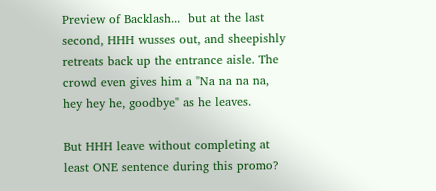Preview of Backlash...  but at the last second, HHH wusses out, and sheepishly retreats back up the entrance aisle. The crowd even gives him a "Na na na na, hey hey he, goodbye" as he leaves.

But HHH leave without completing at least ONE sentence during this promo?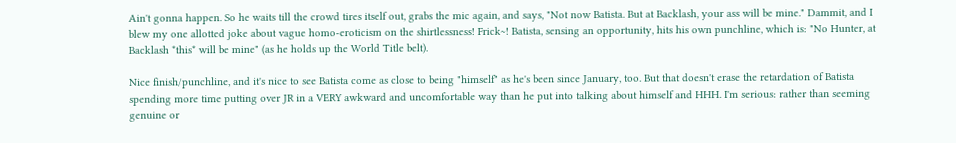Ain't gonna happen. So he waits till the crowd tires itself out, grabs the mic again, and says, "Not now Batista. But at Backlash, your ass will be mine." Dammit, and I blew my one allotted joke about vague homo-eroticism on the shirtlessness! Frick~! Batista, sensing an opportunity, hits his own punchline, which is: "No Hunter, at Backlash *this* will be mine" (as he holds up the World Title belt).

Nice finish/punchline, and it's nice to see Batista come as close to being "himself" as he's been since January, too. But that doesn't erase the retardation of Batista spending more time putting over JR in a VERY awkward and uncomfortable way than he put into talking about himself and HHH. I'm serious: rather than seeming genuine or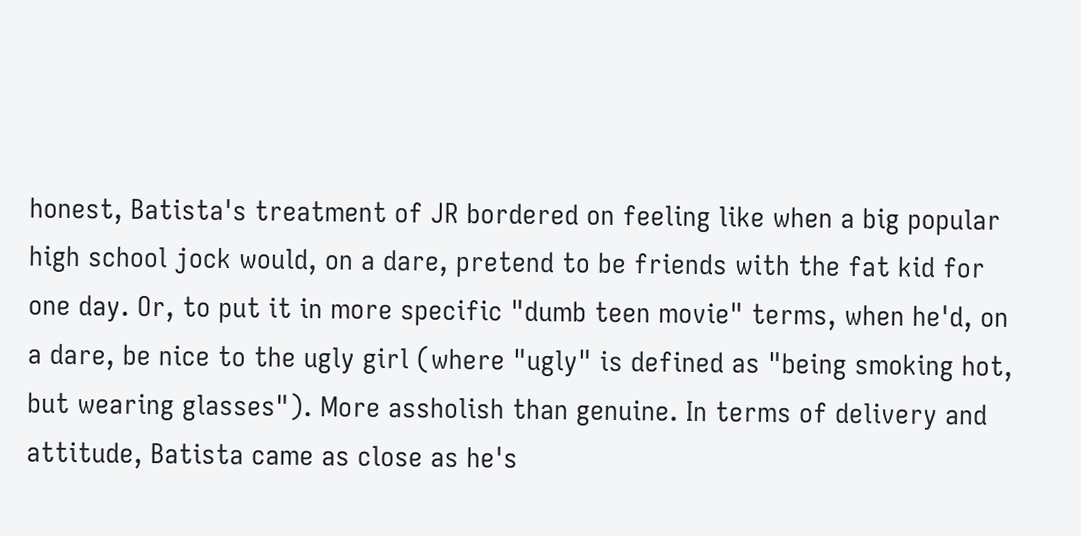honest, Batista's treatment of JR bordered on feeling like when a big popular high school jock would, on a dare, pretend to be friends with the fat kid for one day. Or, to put it in more specific "dumb teen movie" terms, when he'd, on a dare, be nice to the ugly girl (where "ugly" is defined as "being smoking hot, but wearing glasses"). More assholish than genuine. In terms of delivery and attitude, Batista came as close as he's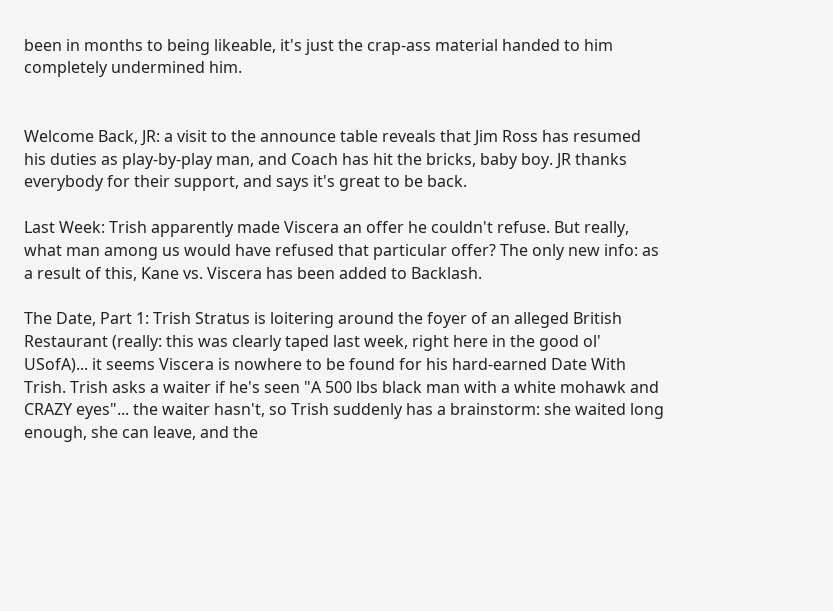been in months to being likeable, it's just the crap-ass material handed to him completely undermined him.


Welcome Back, JR: a visit to the announce table reveals that Jim Ross has resumed his duties as play-by-play man, and Coach has hit the bricks, baby boy. JR thanks everybody for their support, and says it's great to be back.

Last Week: Trish apparently made Viscera an offer he couldn't refuse. But really, what man among us would have refused that particular offer? The only new info: as a result of this, Kane vs. Viscera has been added to Backlash.

The Date, Part 1: Trish Stratus is loitering around the foyer of an alleged British Restaurant (really: this was clearly taped last week, right here in the good ol' USofA)... it seems Viscera is nowhere to be found for his hard-earned Date With Trish. Trish asks a waiter if he's seen "A 500 lbs black man with a white mohawk and CRAZY eyes"... the waiter hasn't, so Trish suddenly has a brainstorm: she waited long enough, she can leave, and the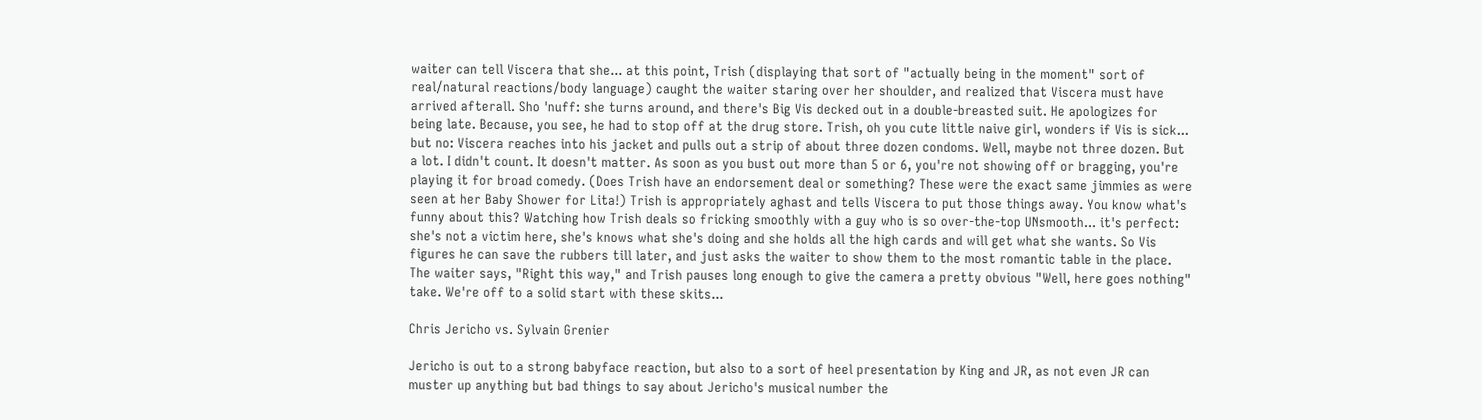waiter can tell Viscera that she... at this point, Trish (displaying that sort of "actually being in the moment" sort of real/natural reactions/body language) caught the waiter staring over her shoulder, and realized that Viscera must have arrived afterall. Sho 'nuff: she turns around, and there's Big Vis decked out in a double-breasted suit. He apologizes for being late. Because, you see, he had to stop off at the drug store. Trish, oh you cute little naive girl, wonders if Vis is sick... but no: Viscera reaches into his jacket and pulls out a strip of about three dozen condoms. Well, maybe not three dozen. But a lot. I didn't count. It doesn't matter. As soon as you bust out more than 5 or 6, you're not showing off or bragging, you're playing it for broad comedy. (Does Trish have an endorsement deal or something? These were the exact same jimmies as were seen at her Baby Shower for Lita!) Trish is appropriately aghast and tells Viscera to put those things away. You know what's funny about this? Watching how Trish deals so fricking smoothly with a guy who is so over-the-top UNsmooth... it's perfect: she's not a victim here, she's knows what she's doing and she holds all the high cards and will get what she wants. So Vis figures he can save the rubbers till later, and just asks the waiter to show them to the most romantic table in the place. The waiter says, "Right this way," and Trish pauses long enough to give the camera a pretty obvious "Well, here goes nothing" take. We're off to a solid start with these skits...

Chris Jericho vs. Sylvain Grenier

Jericho is out to a strong babyface reaction, but also to a sort of heel presentation by King and JR, as not even JR can muster up anything but bad things to say about Jericho's musical number the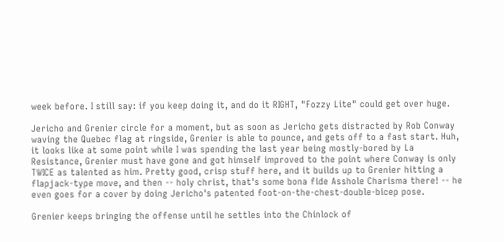week before. I still say: if you keep doing it, and do it RIGHT, "Fozzy Lite" could get over huge.

Jericho and Grenier circle for a moment, but as soon as Jericho gets distracted by Rob Conway waving the Quebec flag at ringside, Grenier is able to pounce, and gets off to a fast start. Huh, it looks like at some point while I was spending the last year being mostly-bored by La Resistance, Grenier must have gone and got himself improved to the point where Conway is only TWICE as talented as him. Pretty good, crisp stuff here, and it builds up to Grenier hitting a flapjack-type move, and then -- holy christ, that's some bona fide Asshole Charisma there! -- he even goes for a cover by doing Jericho's patented foot-on-the-chest-double-bicep pose.

Grenier keeps bringing the offense until he settles into the Chinlock of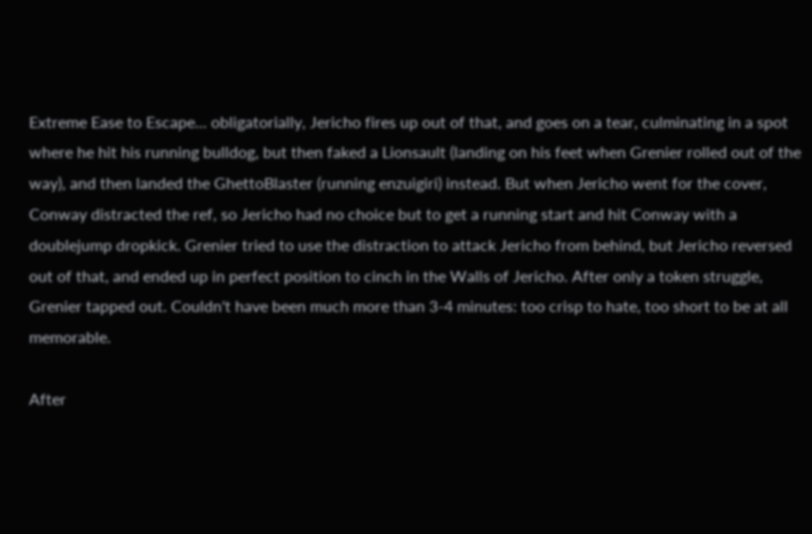Extreme Ease to Escape... obligatorially, Jericho fires up out of that, and goes on a tear, culminating in a spot where he hit his running bulldog, but then faked a Lionsault (landing on his feet when Grenier rolled out of the way), and then landed the GhettoBlaster (running enzuigiri) instead. But when Jericho went for the cover, Conway distracted the ref, so Jericho had no choice but to get a running start and hit Conway with a doublejump dropkick. Grenier tried to use the distraction to attack Jericho from behind, but Jericho reversed out of that, and ended up in perfect position to cinch in the Walls of Jericho. After only a token struggle, Grenier tapped out. Couldn't have been much more than 3-4 minutes: too crisp to hate, too short to be at all memorable.

After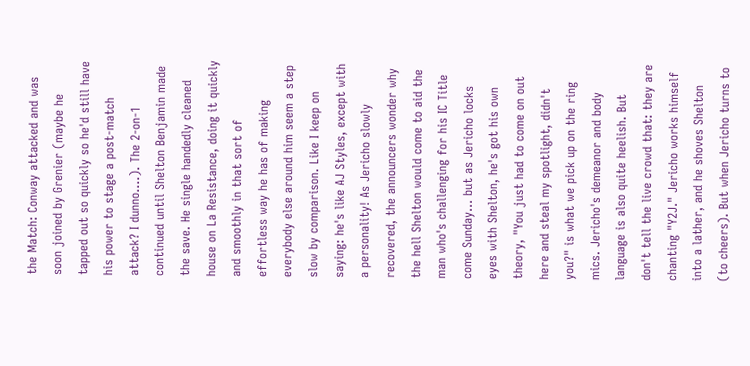the Match: Conway attacked and was soon joined by Grenier (maybe he tapped out so quickly so he'd still have his power to stage a post-match attack? I dunno....). The 2-on-1 continued until Shelton Benjamin made the save. He single handedly cleaned house on La Resistance, doing it quickly and smoothly in that sort of effortless way he has of making everybody else around him seem a step slow by comparison. Like I keep on saying: he's like AJ Styles, except with a personality! As Jericho slowly recovered, the announcers wonder why the hell Shelton would come to aid the man who's challenging for his IC Title come Sunday... but as Jericho locks eyes with Shelton, he's got his own theory, "You just had to come on out here and steal my spotlight, didn't you?" is what we pick up on the ring mics. Jericho's demeanor and body language is also quite heelish. But don't tell the live crowd that: they are chanting "Y2J." Jericho works himself into a lather, and he shoves Shelton (to cheers). But when Jericho turns to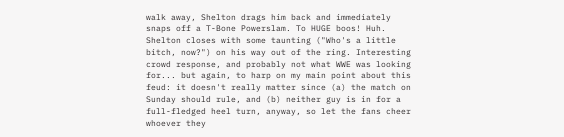walk away, Shelton drags him back and immediately snaps off a T-Bone Powerslam. To HUGE boos! Huh. Shelton closes with some taunting ("Who's a little bitch, now?") on his way out of the ring. Interesting crowd response, and probably not what WWE was looking for... but again, to harp on my main point about this feud: it doesn't really matter since (a) the match on Sunday should rule, and (b) neither guy is in for a full-fledged heel turn, anyway, so let the fans cheer whoever they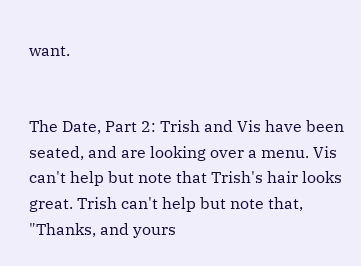want.


The Date, Part 2: Trish and Vis have been seated, and are looking over a menu. Vis can't help but note that Trish's hair looks great. Trish can't help but note that, "Thanks, and yours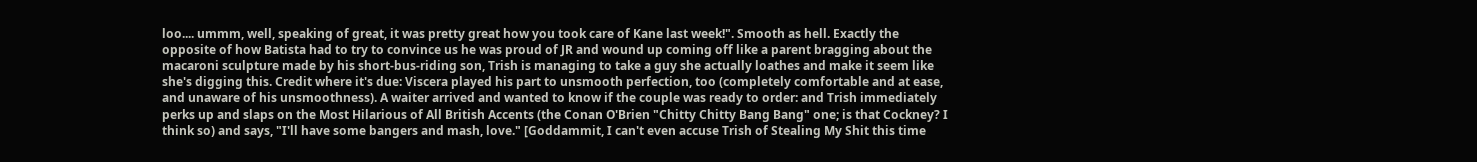loo.... ummm, well, speaking of great, it was pretty great how you took care of Kane last week!". Smooth as hell. Exactly the opposite of how Batista had to try to convince us he was proud of JR and wound up coming off like a parent bragging about the macaroni sculpture made by his short-bus-riding son, Trish is managing to take a guy she actually loathes and make it seem like she's digging this. Credit where it's due: Viscera played his part to unsmooth perfection, too (completely comfortable and at ease, and unaware of his unsmoothness). A waiter arrived and wanted to know if the couple was ready to order: and Trish immediately perks up and slaps on the Most Hilarious of All British Accents (the Conan O'Brien "Chitty Chitty Bang Bang" one; is that Cockney? I think so) and says, "I'll have some bangers and mash, love." [Goddammit, I can't even accuse Trish of Stealing My Shit this time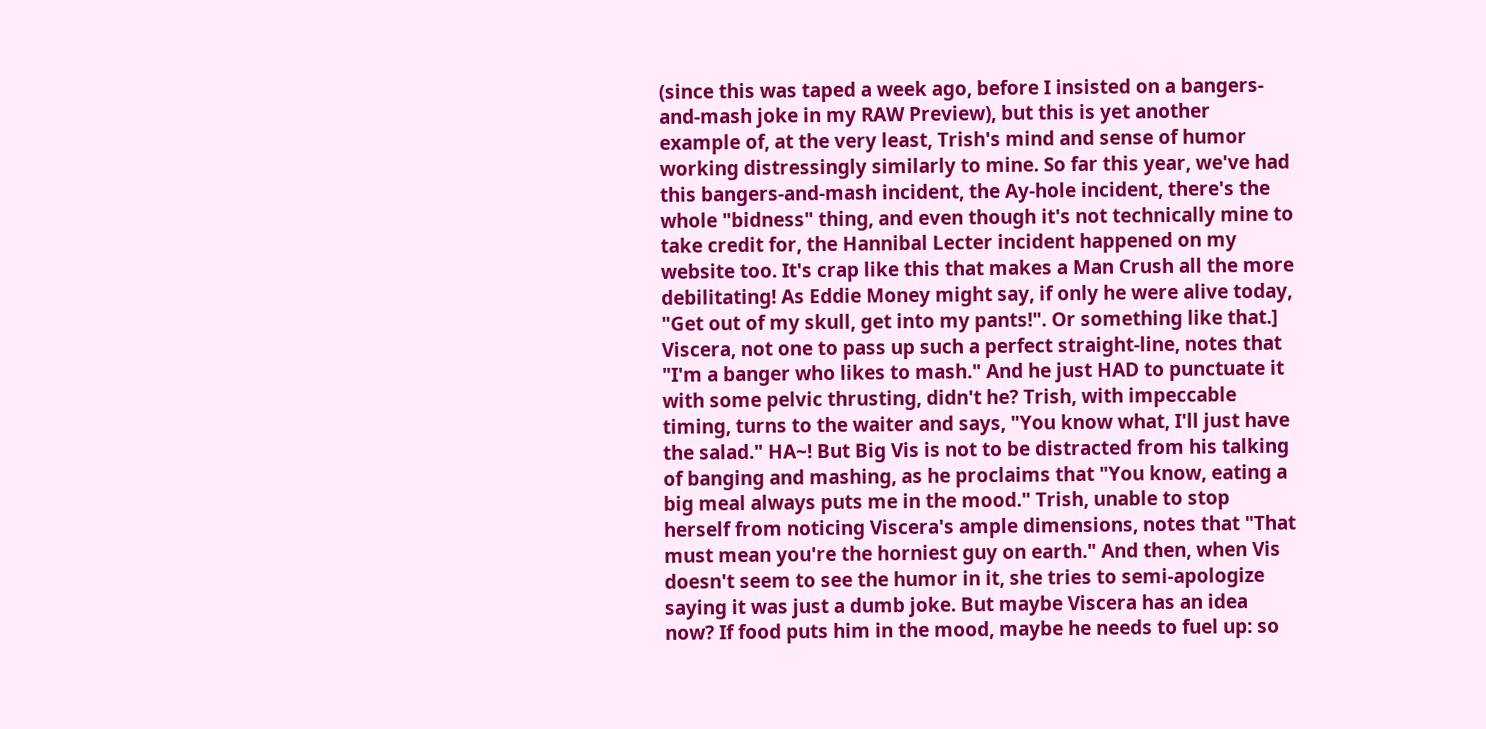(since this was taped a week ago, before I insisted on a bangers-and-mash joke in my RAW Preview), but this is yet another example of, at the very least, Trish's mind and sense of humor working distressingly similarly to mine. So far this year, we've had this bangers-and-mash incident, the Ay-hole incident, there's the whole "bidness" thing, and even though it's not technically mine to take credit for, the Hannibal Lecter incident happened on my website too. It's crap like this that makes a Man Crush all the more debilitating! As Eddie Money might say, if only he were alive today, "Get out of my skull, get into my pants!". Or something like that.] Viscera, not one to pass up such a perfect straight-line, notes that "I'm a banger who likes to mash." And he just HAD to punctuate it with some pelvic thrusting, didn't he? Trish, with impeccable timing, turns to the waiter and says, "You know what, I'll just have the salad." HA~! But Big Vis is not to be distracted from his talking of banging and mashing, as he proclaims that "You know, eating a big meal always puts me in the mood." Trish, unable to stop herself from noticing Viscera's ample dimensions, notes that "That must mean you're the horniest guy on earth." And then, when Vis doesn't seem to see the humor in it, she tries to semi-apologize saying it was just a dumb joke. But maybe Viscera has an idea now? If food puts him in the mood, maybe he needs to fuel up: so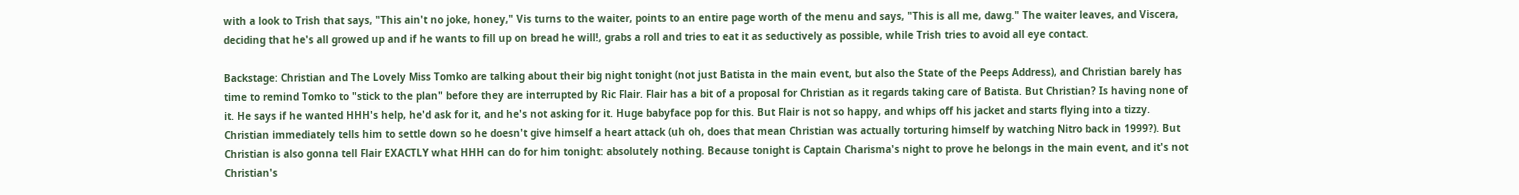with a look to Trish that says, "This ain't no joke, honey," Vis turns to the waiter, points to an entire page worth of the menu and says, "This is all me, dawg." The waiter leaves, and Viscera, deciding that he's all growed up and if he wants to fill up on bread he will!, grabs a roll and tries to eat it as seductively as possible, while Trish tries to avoid all eye contact.

Backstage: Christian and The Lovely Miss Tomko are talking about their big night tonight (not just Batista in the main event, but also the State of the Peeps Address), and Christian barely has time to remind Tomko to "stick to the plan" before they are interrupted by Ric Flair. Flair has a bit of a proposal for Christian as it regards taking care of Batista. But Christian? Is having none of it. He says if he wanted HHH's help, he'd ask for it, and he's not asking for it. Huge babyface pop for this. But Flair is not so happy, and whips off his jacket and starts flying into a tizzy. Christian immediately tells him to settle down so he doesn't give himself a heart attack (uh oh, does that mean Christian was actually torturing himself by watching Nitro back in 1999?). But Christian is also gonna tell Flair EXACTLY what HHH can do for him tonight: absolutely nothing. Because tonight is Captain Charisma's night to prove he belongs in the main event, and it's not Christian's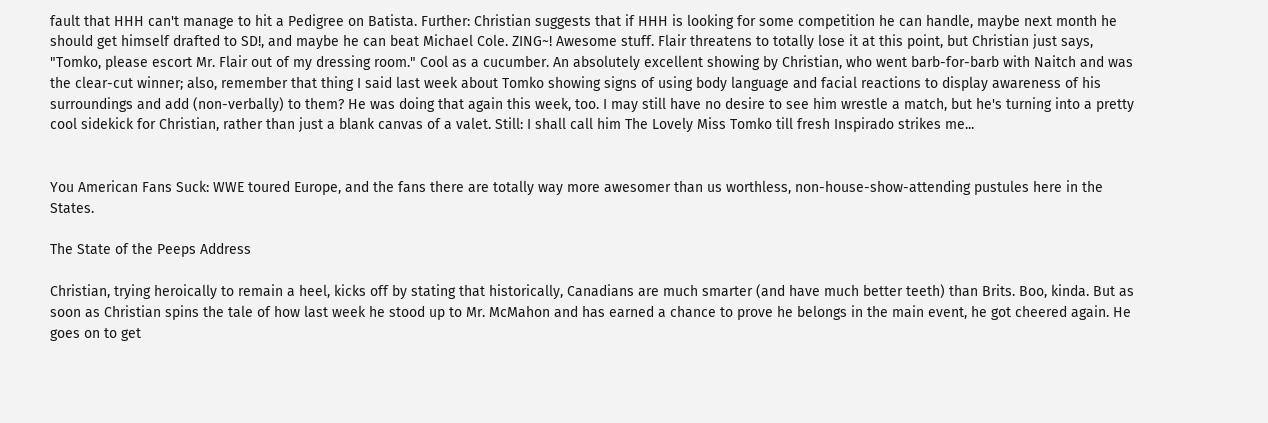fault that HHH can't manage to hit a Pedigree on Batista. Further: Christian suggests that if HHH is looking for some competition he can handle, maybe next month he should get himself drafted to SD!, and maybe he can beat Michael Cole. ZING~! Awesome stuff. Flair threatens to totally lose it at this point, but Christian just says, "Tomko, please escort Mr. Flair out of my dressing room." Cool as a cucumber. An absolutely excellent showing by Christian, who went barb-for-barb with Naitch and was the clear-cut winner; also, remember that thing I said last week about Tomko showing signs of using body language and facial reactions to display awareness of his surroundings and add (non-verbally) to them? He was doing that again this week, too. I may still have no desire to see him wrestle a match, but he's turning into a pretty cool sidekick for Christian, rather than just a blank canvas of a valet. Still: I shall call him The Lovely Miss Tomko till fresh Inspirado strikes me...


You American Fans Suck: WWE toured Europe, and the fans there are totally way more awesomer than us worthless, non-house-show-attending pustules here in the States.

The State of the Peeps Address

Christian, trying heroically to remain a heel, kicks off by stating that historically, Canadians are much smarter (and have much better teeth) than Brits. Boo, kinda. But as soon as Christian spins the tale of how last week he stood up to Mr. McMahon and has earned a chance to prove he belongs in the main event, he got cheered again. He goes on to get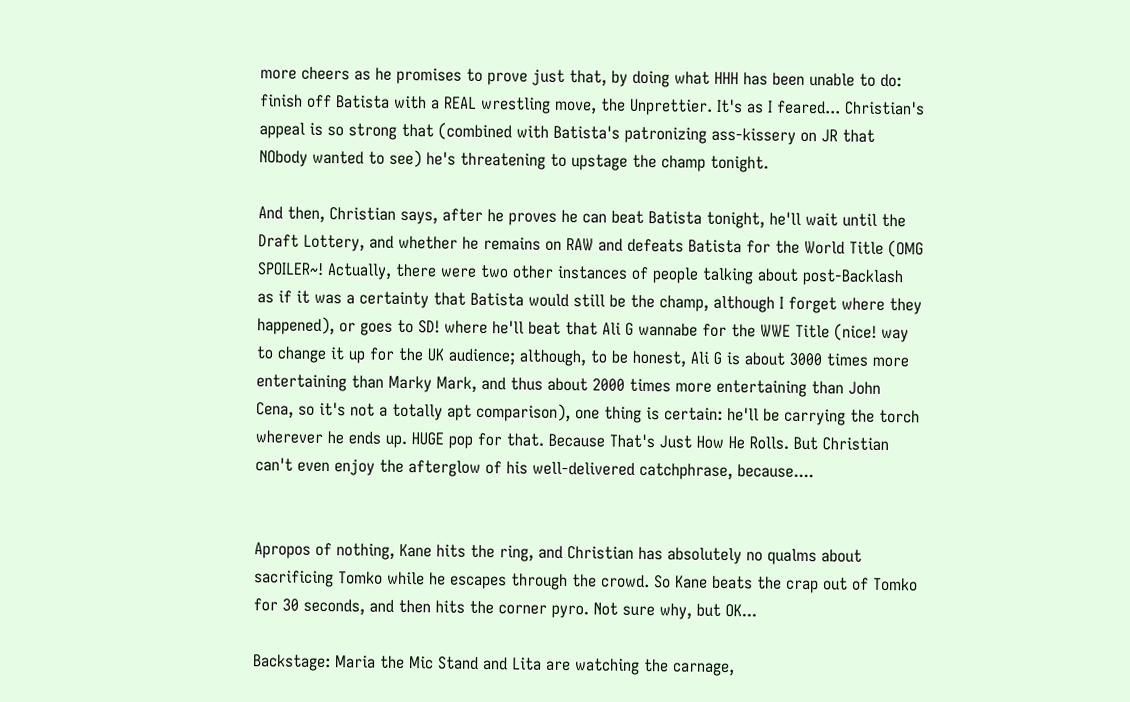more cheers as he promises to prove just that, by doing what HHH has been unable to do: finish off Batista with a REAL wrestling move, the Unprettier. It's as I feared... Christian's appeal is so strong that (combined with Batista's patronizing ass-kissery on JR that NObody wanted to see) he's threatening to upstage the champ tonight.

And then, Christian says, after he proves he can beat Batista tonight, he'll wait until the Draft Lottery, and whether he remains on RAW and defeats Batista for the World Title (OMG SPOILER~! Actually, there were two other instances of people talking about post-Backlash as if it was a certainty that Batista would still be the champ, although I forget where they happened), or goes to SD! where he'll beat that Ali G wannabe for the WWE Title (nice! way to change it up for the UK audience; although, to be honest, Ali G is about 3000 times more entertaining than Marky Mark, and thus about 2000 times more entertaining than John Cena, so it's not a totally apt comparison), one thing is certain: he'll be carrying the torch wherever he ends up. HUGE pop for that. Because That's Just How He Rolls. But Christian can't even enjoy the afterglow of his well-delivered catchphrase, because....


Apropos of nothing, Kane hits the ring, and Christian has absolutely no qualms about sacrificing Tomko while he escapes through the crowd. So Kane beats the crap out of Tomko for 30 seconds, and then hits the corner pyro. Not sure why, but OK...

Backstage: Maria the Mic Stand and Lita are watching the carnage,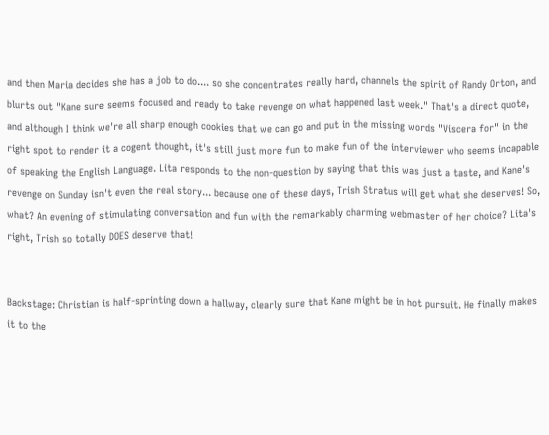and then Maria decides she has a job to do.... so she concentrates really hard, channels the spirit of Randy Orton, and blurts out "Kane sure seems focused and ready to take revenge on what happened last week." That's a direct quote, and although I think we're all sharp enough cookies that we can go and put in the missing words "Viscera for" in the right spot to render it a cogent thought, it's still just more fun to make fun of the interviewer who seems incapable of speaking the English Language. Lita responds to the non-question by saying that this was just a taste, and Kane's revenge on Sunday isn't even the real story... because one of these days, Trish Stratus will get what she deserves! So, what? An evening of stimulating conversation and fun with the remarkably charming webmaster of her choice? Lita's right, Trish so totally DOES deserve that!


Backstage: Christian is half-sprinting down a hallway, clearly sure that Kane might be in hot pursuit. He finally makes it to the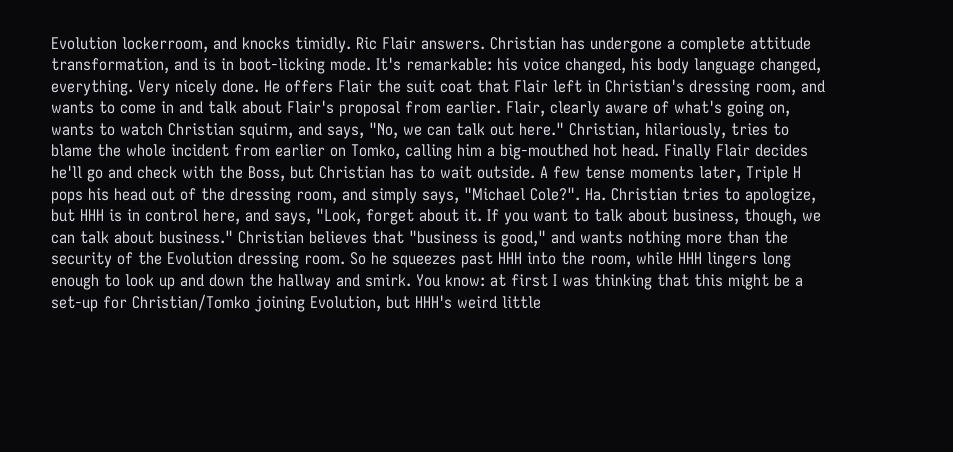Evolution lockerroom, and knocks timidly. Ric Flair answers. Christian has undergone a complete attitude transformation, and is in boot-licking mode. It's remarkable: his voice changed, his body language changed, everything. Very nicely done. He offers Flair the suit coat that Flair left in Christian's dressing room, and wants to come in and talk about Flair's proposal from earlier. Flair, clearly aware of what's going on, wants to watch Christian squirm, and says, "No, we can talk out here." Christian, hilariously, tries to blame the whole incident from earlier on Tomko, calling him a big-mouthed hot head. Finally Flair decides he'll go and check with the Boss, but Christian has to wait outside. A few tense moments later, Triple H pops his head out of the dressing room, and simply says, "Michael Cole?". Ha. Christian tries to apologize, but HHH is in control here, and says, "Look, forget about it. If you want to talk about business, though, we can talk about business." Christian believes that "business is good," and wants nothing more than the security of the Evolution dressing room. So he squeezes past HHH into the room, while HHH lingers long enough to look up and down the hallway and smirk. You know: at first I was thinking that this might be a set-up for Christian/Tomko joining Evolution, but HHH's weird little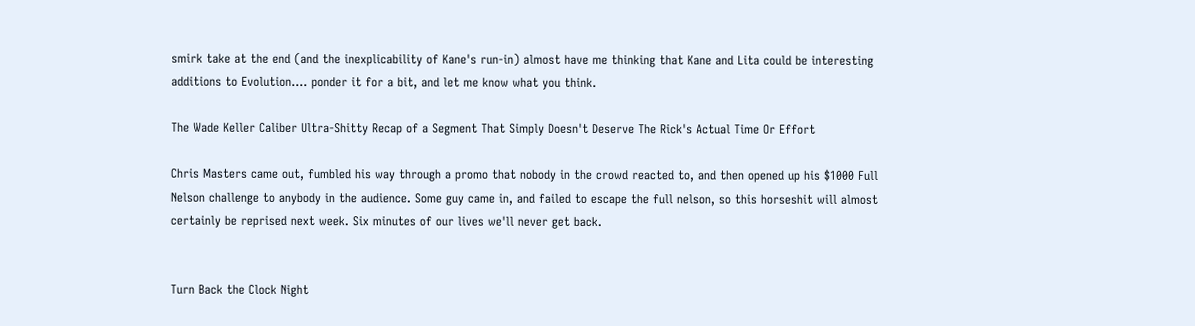smirk take at the end (and the inexplicability of Kane's run-in) almost have me thinking that Kane and Lita could be interesting additions to Evolution.... ponder it for a bit, and let me know what you think.

The Wade Keller Caliber Ultra-Shitty Recap of a Segment That Simply Doesn't Deserve The Rick's Actual Time Or Effort

Chris Masters came out, fumbled his way through a promo that nobody in the crowd reacted to, and then opened up his $1000 Full Nelson challenge to anybody in the audience. Some guy came in, and failed to escape the full nelson, so this horseshit will almost certainly be reprised next week. Six minutes of our lives we'll never get back.


Turn Back the Clock Night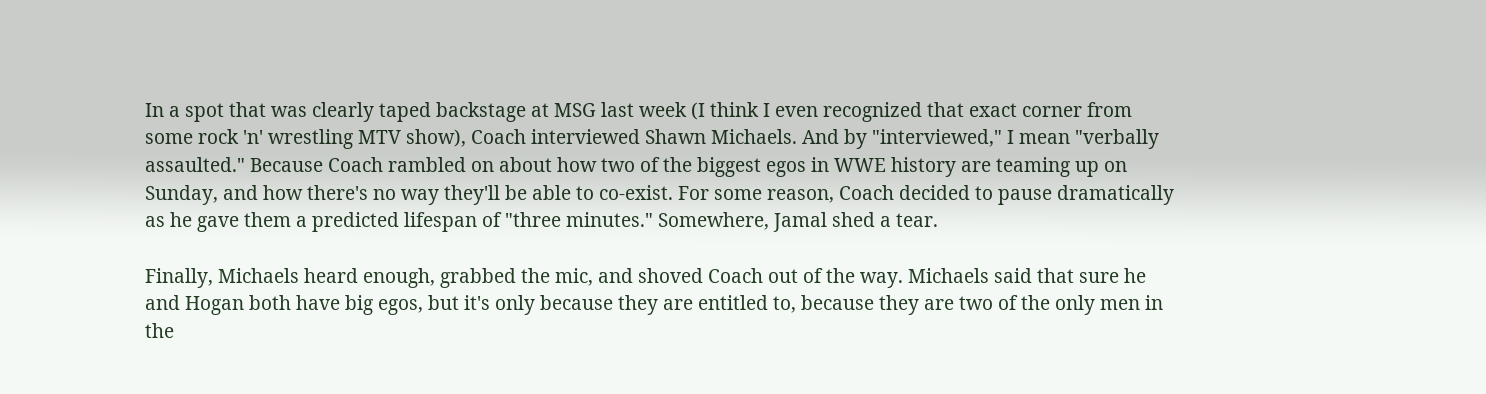In a spot that was clearly taped backstage at MSG last week (I think I even recognized that exact corner from some rock 'n' wrestling MTV show), Coach interviewed Shawn Michaels. And by "interviewed," I mean "verbally assaulted." Because Coach rambled on about how two of the biggest egos in WWE history are teaming up on Sunday, and how there's no way they'll be able to co-exist. For some reason, Coach decided to pause dramatically as he gave them a predicted lifespan of "three minutes." Somewhere, Jamal shed a tear.

Finally, Michaels heard enough, grabbed the mic, and shoved Coach out of the way. Michaels said that sure he and Hogan both have big egos, but it's only because they are entitled to, because they are two of the only men in the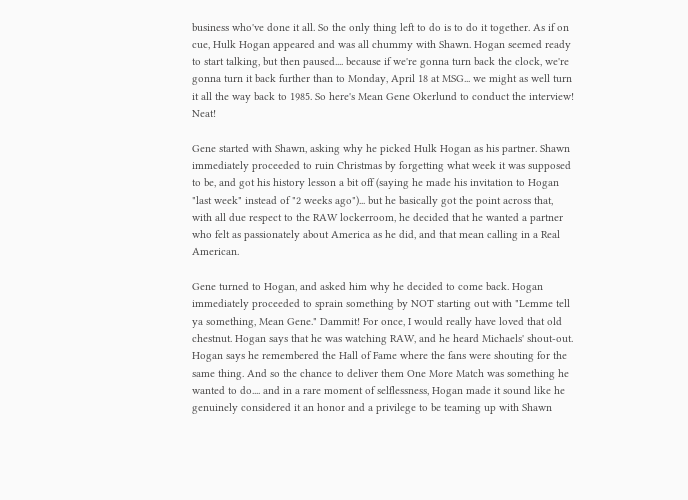business who've done it all. So the only thing left to do is to do it together. As if on cue, Hulk Hogan appeared and was all chummy with Shawn. Hogan seemed ready to start talking, but then paused.... because if we're gonna turn back the clock, we're gonna turn it back further than to Monday, April 18 at MSG... we might as well turn it all the way back to 1985. So here's Mean Gene Okerlund to conduct the interview! Neat!

Gene started with Shawn, asking why he picked Hulk Hogan as his partner. Shawn immediately proceeded to ruin Christmas by forgetting what week it was supposed to be, and got his history lesson a bit off (saying he made his invitation to Hogan "last week" instead of "2 weeks ago")... but he basically got the point across that, with all due respect to the RAW lockerroom, he decided that he wanted a partner who felt as passionately about America as he did, and that mean calling in a Real American.

Gene turned to Hogan, and asked him why he decided to come back. Hogan immediately proceeded to sprain something by NOT starting out with "Lemme tell ya something, Mean Gene." Dammit! For once, I would really have loved that old chestnut. Hogan says that he was watching RAW, and he heard Michaels' shout-out. Hogan says he remembered the Hall of Fame where the fans were shouting for the same thing. And so the chance to deliver them One More Match was something he wanted to do.... and in a rare moment of selflessness, Hogan made it sound like he genuinely considered it an honor and a privilege to be teaming up with Shawn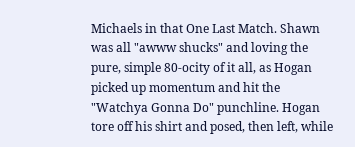Michaels in that One Last Match. Shawn was all "awww shucks" and loving the pure, simple 80-ocity of it all, as Hogan picked up momentum and hit the "Watchya Gonna Do" punchline. Hogan tore off his shirt and posed, then left, while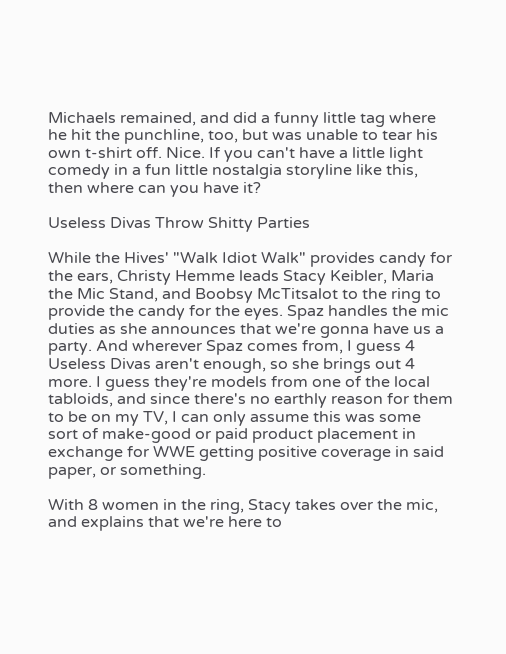Michaels remained, and did a funny little tag where he hit the punchline, too, but was unable to tear his own t-shirt off. Nice. If you can't have a little light comedy in a fun little nostalgia storyline like this, then where can you have it?

Useless Divas Throw Shitty Parties

While the Hives' "Walk Idiot Walk" provides candy for the ears, Christy Hemme leads Stacy Keibler, Maria the Mic Stand, and Boobsy McTitsalot to the ring to provide the candy for the eyes. Spaz handles the mic duties as she announces that we're gonna have us a party. And wherever Spaz comes from, I guess 4 Useless Divas aren't enough, so she brings out 4 more. I guess they're models from one of the local tabloids, and since there's no earthly reason for them to be on my TV, I can only assume this was some sort of make-good or paid product placement in exchange for WWE getting positive coverage in said paper, or something.

With 8 women in the ring, Stacy takes over the mic, and explains that we're here to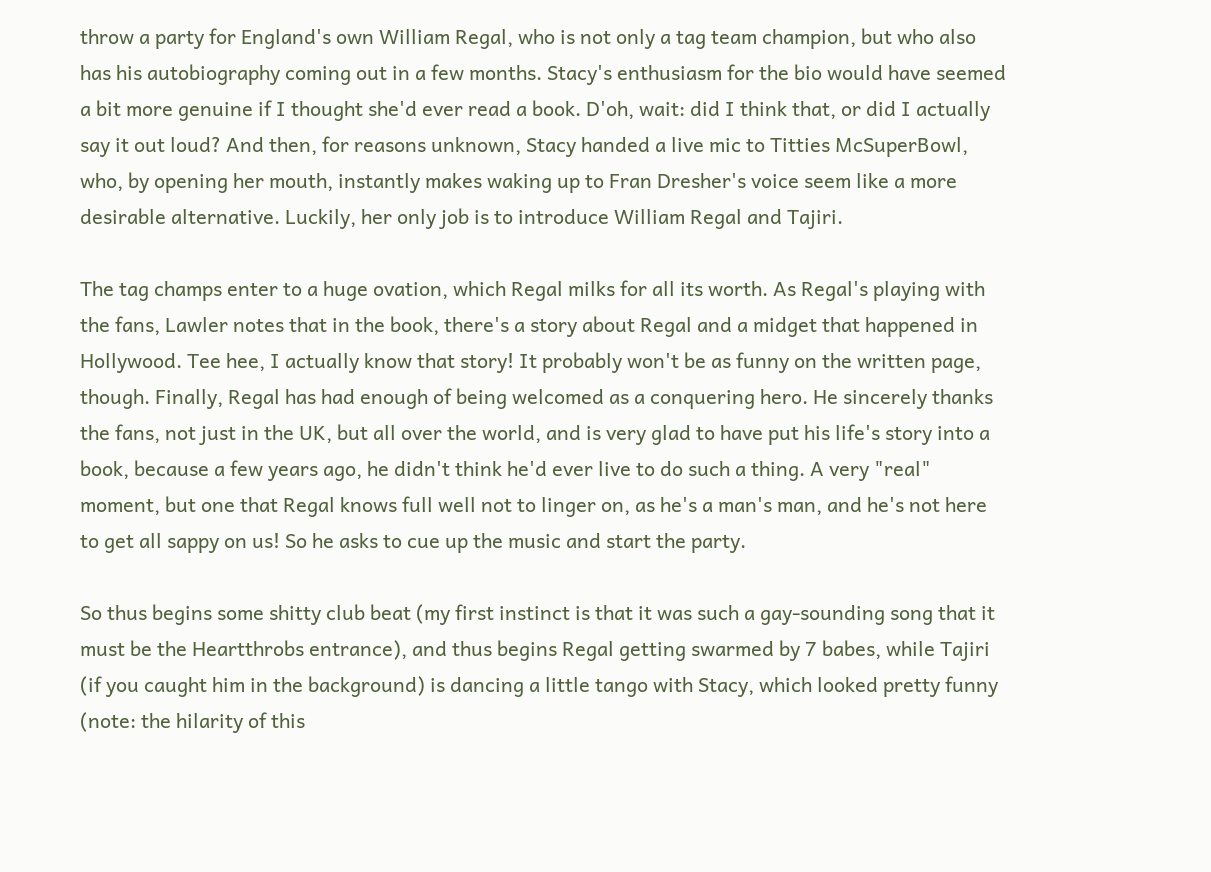throw a party for England's own William Regal, who is not only a tag team champion, but who also has his autobiography coming out in a few months. Stacy's enthusiasm for the bio would have seemed a bit more genuine if I thought she'd ever read a book. D'oh, wait: did I think that, or did I actually say it out loud? And then, for reasons unknown, Stacy handed a live mic to Titties McSuperBowl, who, by opening her mouth, instantly makes waking up to Fran Dresher's voice seem like a more desirable alternative. Luckily, her only job is to introduce William Regal and Tajiri.

The tag champs enter to a huge ovation, which Regal milks for all its worth. As Regal's playing with the fans, Lawler notes that in the book, there's a story about Regal and a midget that happened in Hollywood. Tee hee, I actually know that story! It probably won't be as funny on the written page, though. Finally, Regal has had enough of being welcomed as a conquering hero. He sincerely thanks the fans, not just in the UK, but all over the world, and is very glad to have put his life's story into a book, because a few years ago, he didn't think he'd ever live to do such a thing. A very "real" moment, but one that Regal knows full well not to linger on, as he's a man's man, and he's not here to get all sappy on us! So he asks to cue up the music and start the party.

So thus begins some shitty club beat (my first instinct is that it was such a gay-sounding song that it must be the Heartthrobs entrance), and thus begins Regal getting swarmed by 7 babes, while Tajiri (if you caught him in the background) is dancing a little tango with Stacy, which looked pretty funny (note: the hilarity of this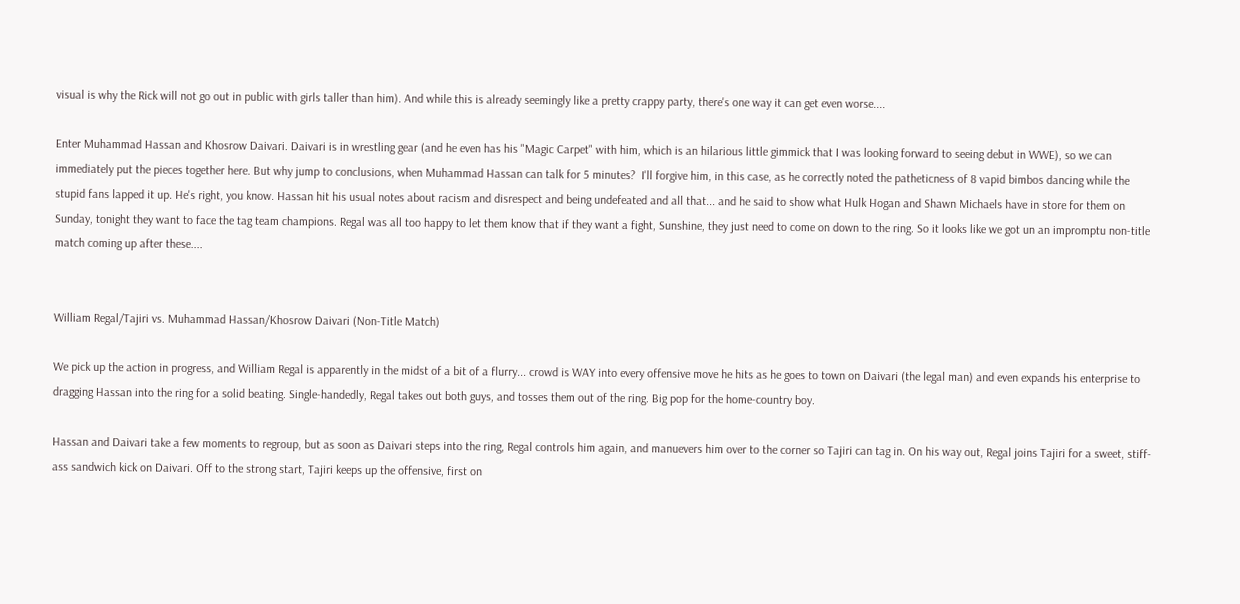visual is why the Rick will not go out in public with girls taller than him). And while this is already seemingly like a pretty crappy party, there's one way it can get even worse....

Enter Muhammad Hassan and Khosrow Daivari. Daivari is in wrestling gear (and he even has his "Magic Carpet" with him, which is an hilarious little gimmick that I was looking forward to seeing debut in WWE), so we can immediately put the pieces together here. But why jump to conclusions, when Muhammad Hassan can talk for 5 minutes?  I'll forgive him, in this case, as he correctly noted the patheticness of 8 vapid bimbos dancing while the stupid fans lapped it up. He's right, you know. Hassan hit his usual notes about racism and disrespect and being undefeated and all that... and he said to show what Hulk Hogan and Shawn Michaels have in store for them on Sunday, tonight they want to face the tag team champions. Regal was all too happy to let them know that if they want a fight, Sunshine, they just need to come on down to the ring. So it looks like we got un an impromptu non-title match coming up after these....


William Regal/Tajiri vs. Muhammad Hassan/Khosrow Daivari (Non-Title Match)

We pick up the action in progress, and William Regal is apparently in the midst of a bit of a flurry... crowd is WAY into every offensive move he hits as he goes to town on Daivari (the legal man) and even expands his enterprise to dragging Hassan into the ring for a solid beating. Single-handedly, Regal takes out both guys, and tosses them out of the ring. Big pop for the home-country boy.

Hassan and Daivari take a few moments to regroup, but as soon as Daivari steps into the ring, Regal controls him again, and manuevers him over to the corner so Tajiri can tag in. On his way out, Regal joins Tajiri for a sweet, stiff-ass sandwich kick on Daivari. Off to the strong start, Tajiri keeps up the offensive, first on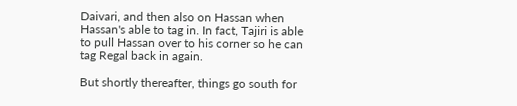Daivari, and then also on Hassan when Hassan's able to tag in. In fact, Tajiri is able to pull Hassan over to his corner so he can tag Regal back in again.

But shortly thereafter, things go south for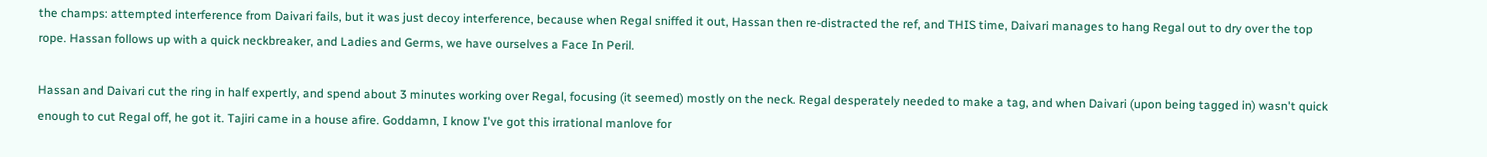the champs: attempted interference from Daivari fails, but it was just decoy interference, because when Regal sniffed it out, Hassan then re-distracted the ref, and THIS time, Daivari manages to hang Regal out to dry over the top rope. Hassan follows up with a quick neckbreaker, and Ladies and Germs, we have ourselves a Face In Peril.

Hassan and Daivari cut the ring in half expertly, and spend about 3 minutes working over Regal, focusing (it seemed) mostly on the neck. Regal desperately needed to make a tag, and when Daivari (upon being tagged in) wasn't quick enough to cut Regal off, he got it. Tajiri came in a house afire. Goddamn, I know I've got this irrational manlove for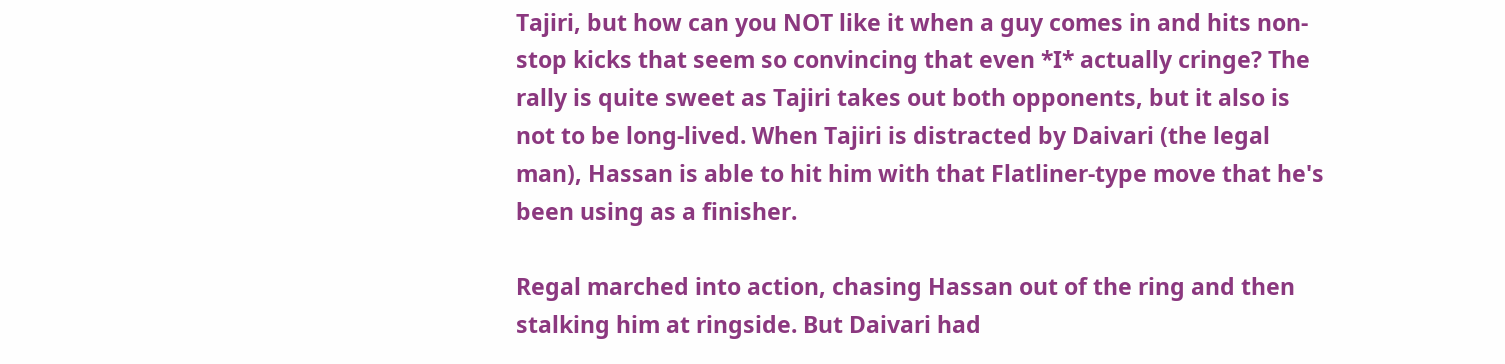Tajiri, but how can you NOT like it when a guy comes in and hits non-stop kicks that seem so convincing that even *I* actually cringe? The rally is quite sweet as Tajiri takes out both opponents, but it also is not to be long-lived. When Tajiri is distracted by Daivari (the legal man), Hassan is able to hit him with that Flatliner-type move that he's been using as a finisher.

Regal marched into action, chasing Hassan out of the ring and then stalking him at ringside. But Daivari had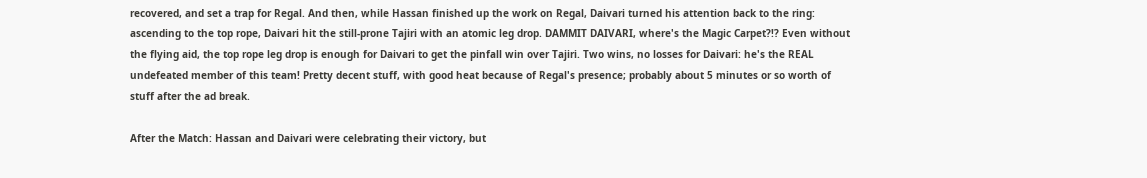recovered, and set a trap for Regal. And then, while Hassan finished up the work on Regal, Daivari turned his attention back to the ring: ascending to the top rope, Daivari hit the still-prone Tajiri with an atomic leg drop. DAMMIT DAIVARI, where's the Magic Carpet?!? Even without the flying aid, the top rope leg drop is enough for Daivari to get the pinfall win over Tajiri. Two wins, no losses for Daivari: he's the REAL undefeated member of this team! Pretty decent stuff, with good heat because of Regal's presence; probably about 5 minutes or so worth of stuff after the ad break.

After the Match: Hassan and Daivari were celebrating their victory, but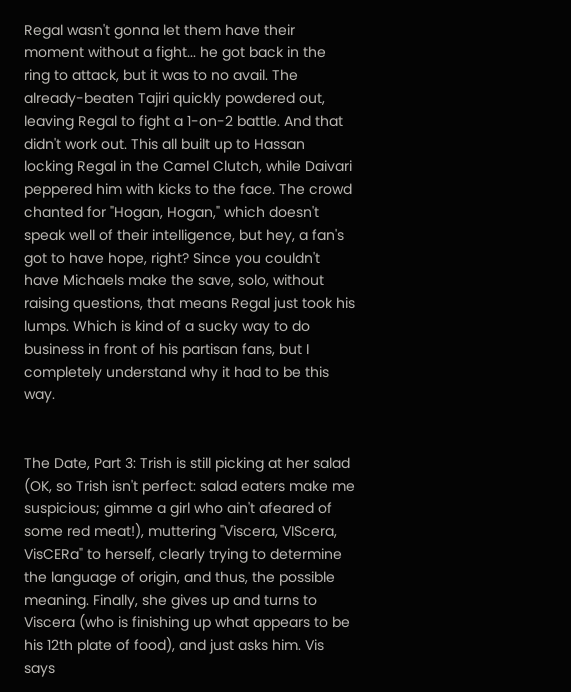Regal wasn't gonna let them have their moment without a fight... he got back in the ring to attack, but it was to no avail. The already-beaten Tajiri quickly powdered out, leaving Regal to fight a 1-on-2 battle. And that didn't work out. This all built up to Hassan locking Regal in the Camel Clutch, while Daivari peppered him with kicks to the face. The crowd chanted for "Hogan, Hogan," which doesn't speak well of their intelligence, but hey, a fan's got to have hope, right? Since you couldn't have Michaels make the save, solo, without raising questions, that means Regal just took his lumps. Which is kind of a sucky way to do business in front of his partisan fans, but I completely understand why it had to be this way.


The Date, Part 3: Trish is still picking at her salad (OK, so Trish isn't perfect: salad eaters make me suspicious; gimme a girl who ain't afeared of some red meat!), muttering "Viscera, VIScera, VisCERa" to herself, clearly trying to determine the language of origin, and thus, the possible meaning. Finally, she gives up and turns to Viscera (who is finishing up what appears to be his 12th plate of food), and just asks him. Vis says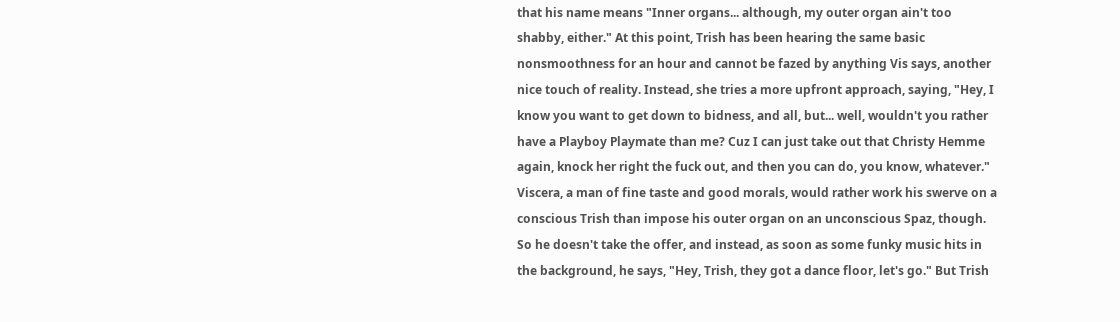that his name means "Inner organs... although, my outer organ ain't too shabby, either." At this point, Trish has been hearing the same basic nonsmoothness for an hour and cannot be fazed by anything Vis says, another nice touch of reality. Instead, she tries a more upfront approach, saying, "Hey, I know you want to get down to bidness, and all, but... well, wouldn't you rather have a Playboy Playmate than me? Cuz I can just take out that Christy Hemme again, knock her right the fuck out, and then you can do, you know, whatever." Viscera, a man of fine taste and good morals, would rather work his swerve on a conscious Trish than impose his outer organ on an unconscious Spaz, though. So he doesn't take the offer, and instead, as soon as some funky music hits in the background, he says, "Hey, Trish, they got a dance floor, let's go." But Trish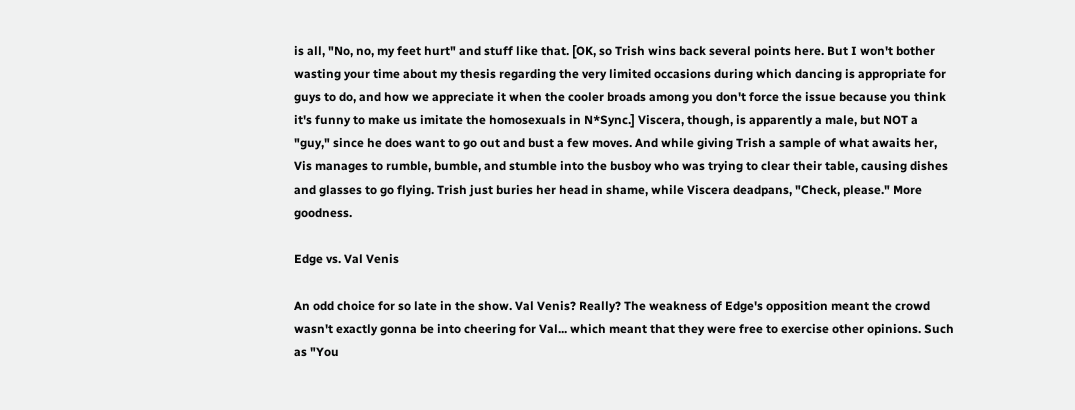is all, "No, no, my feet hurt" and stuff like that. [OK, so Trish wins back several points here. But I won't bother wasting your time about my thesis regarding the very limited occasions during which dancing is appropriate for guys to do, and how we appreciate it when the cooler broads among you don't force the issue because you think it's funny to make us imitate the homosexuals in N*Sync.] Viscera, though, is apparently a male, but NOT a "guy," since he does want to go out and bust a few moves. And while giving Trish a sample of what awaits her, Vis manages to rumble, bumble, and stumble into the busboy who was trying to clear their table, causing dishes and glasses to go flying. Trish just buries her head in shame, while Viscera deadpans, "Check, please." More goodness.

Edge vs. Val Venis

An odd choice for so late in the show. Val Venis? Really? The weakness of Edge's opposition meant the crowd wasn't exactly gonna be into cheering for Val... which meant that they were free to exercise other opinions. Such as "You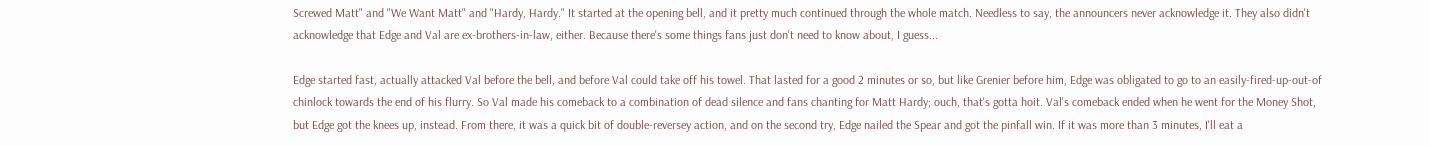Screwed Matt" and "We Want Matt" and "Hardy, Hardy." It started at the opening bell, and it pretty much continued through the whole match. Needless to say, the announcers never acknowledge it. They also didn't acknowledge that Edge and Val are ex-brothers-in-law, either. Because there's some things fans just don't need to know about, I guess...

Edge started fast, actually attacked Val before the bell, and before Val could take off his towel. That lasted for a good 2 minutes or so, but like Grenier before him, Edge was obligated to go to an easily-fired-up-out-of chinlock towards the end of his flurry. So Val made his comeback to a combination of dead silence and fans chanting for Matt Hardy; ouch, that's gotta hoit. Val's comeback ended when he went for the Money Shot, but Edge got the knees up, instead. From there, it was a quick bit of double-reversey action, and on the second try, Edge nailed the Spear and got the pinfall win. If it was more than 3 minutes, I'll eat a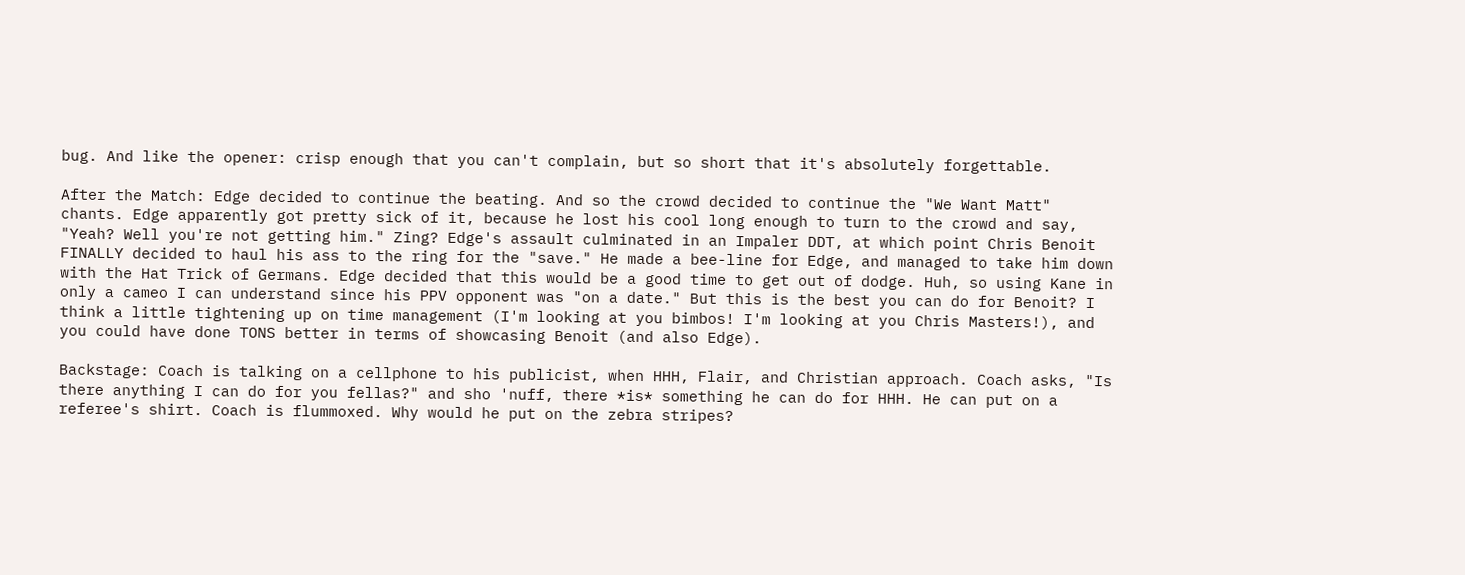bug. And like the opener: crisp enough that you can't complain, but so short that it's absolutely forgettable.

After the Match: Edge decided to continue the beating. And so the crowd decided to continue the "We Want Matt" chants. Edge apparently got pretty sick of it, because he lost his cool long enough to turn to the crowd and say, "Yeah? Well you're not getting him." Zing? Edge's assault culminated in an Impaler DDT, at which point Chris Benoit FINALLY decided to haul his ass to the ring for the "save." He made a bee-line for Edge, and managed to take him down with the Hat Trick of Germans. Edge decided that this would be a good time to get out of dodge. Huh, so using Kane in only a cameo I can understand since his PPV opponent was "on a date." But this is the best you can do for Benoit? I think a little tightening up on time management (I'm looking at you bimbos! I'm looking at you Chris Masters!), and you could have done TONS better in terms of showcasing Benoit (and also Edge).

Backstage: Coach is talking on a cellphone to his publicist, when HHH, Flair, and Christian approach. Coach asks, "Is there anything I can do for you fellas?" and sho 'nuff, there *is* something he can do for HHH. He can put on a referee's shirt. Coach is flummoxed. Why would he put on the zebra stripes?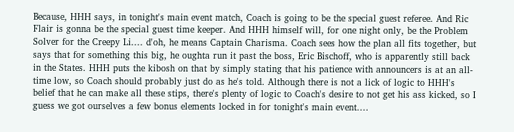Because, HHH says, in tonight's main event match, Coach is going to be the special guest referee. And Ric Flair is gonna be the special guest time keeper. And HHH himself will, for one night only, be the Problem Solver for the Creepy Li.... d'oh, he means Captain Charisma. Coach sees how the plan all fits together, but says that for something this big, he oughta run it past the boss, Eric Bischoff, who is apparently still back in the States. HHH puts the kibosh on that by simply stating that his patience with announcers is at an all-time low, so Coach should probably just do as he's told. Although there is not a lick of logic to HHH's belief that he can make all these stips, there's plenty of logic to Coach's desire to not get his ass kicked, so I guess we got ourselves a few bonus elements locked in for tonight's main event....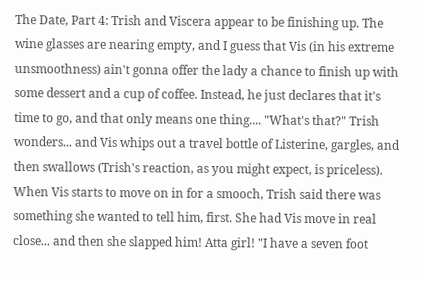The Date, Part 4: Trish and Viscera appear to be finishing up. The wine glasses are nearing empty, and I guess that Vis (in his extreme unsmoothness) ain't gonna offer the lady a chance to finish up with some dessert and a cup of coffee. Instead, he just declares that it's time to go, and that only means one thing.... "What's that?" Trish wonders... and Vis whips out a travel bottle of Listerine, gargles, and then swallows (Trish's reaction, as you might expect, is priceless). When Vis starts to move on in for a smooch, Trish said there was something she wanted to tell him, first. She had Vis move in real close... and then she slapped him! Atta girl! "I have a seven foot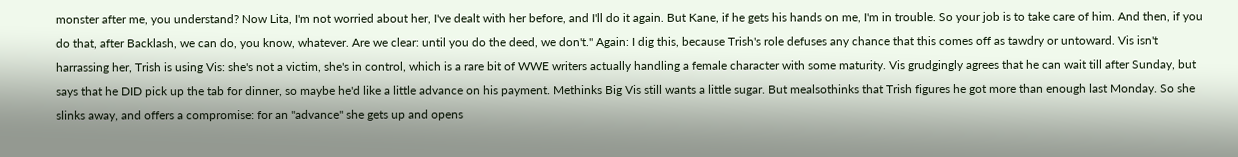monster after me, you understand? Now Lita, I'm not worried about her, I've dealt with her before, and I'll do it again. But Kane, if he gets his hands on me, I'm in trouble. So your job is to take care of him. And then, if you do that, after Backlash, we can do, you know, whatever. Are we clear: until you do the deed, we don't." Again: I dig this, because Trish's role defuses any chance that this comes off as tawdry or untoward. Vis isn't harrassing her, Trish is using Vis: she's not a victim, she's in control, which is a rare bit of WWE writers actually handling a female character with some maturity. Vis grudgingly agrees that he can wait till after Sunday, but says that he DID pick up the tab for dinner, so maybe he'd like a little advance on his payment. Methinks Big Vis still wants a little sugar. But mealsothinks that Trish figures he got more than enough last Monday. So she slinks away, and offers a compromise: for an "advance" she gets up and opens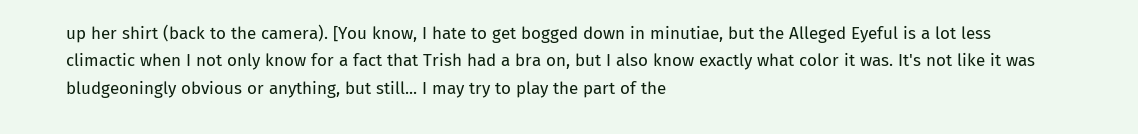up her shirt (back to the camera). [You know, I hate to get bogged down in minutiae, but the Alleged Eyeful is a lot less climactic when I not only know for a fact that Trish had a bra on, but I also know exactly what color it was. It's not like it was bludgeoningly obvious or anything, but still... I may try to play the part of the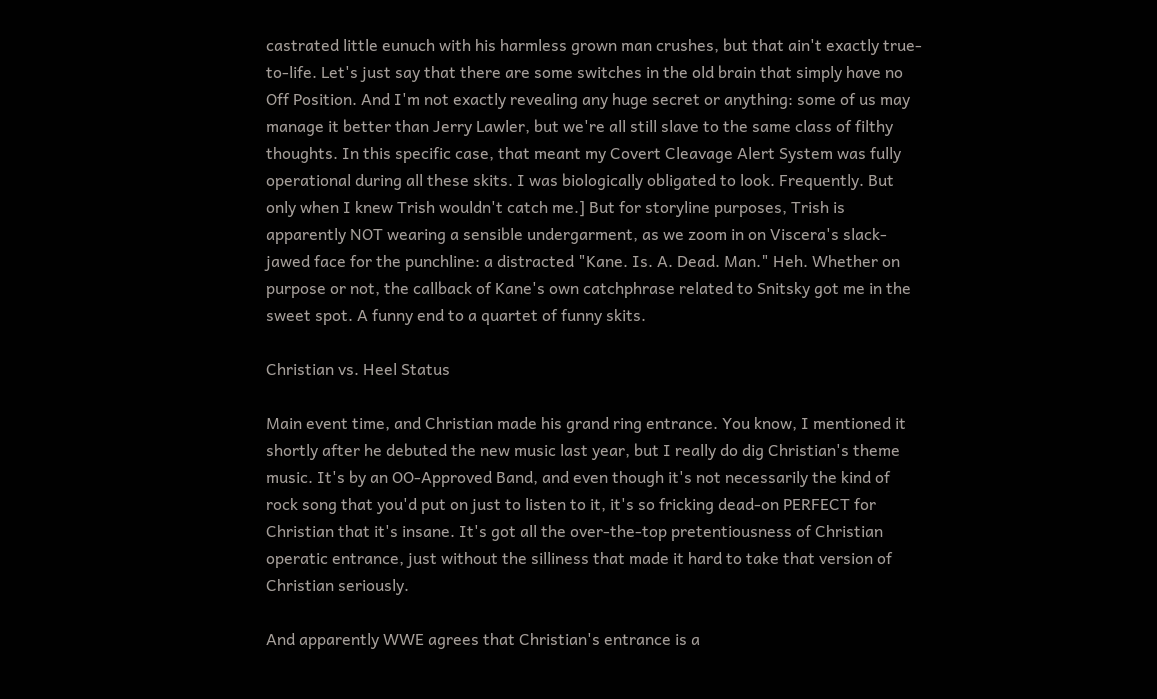castrated little eunuch with his harmless grown man crushes, but that ain't exactly true-to-life. Let's just say that there are some switches in the old brain that simply have no Off Position. And I'm not exactly revealing any huge secret or anything: some of us may manage it better than Jerry Lawler, but we're all still slave to the same class of filthy thoughts. In this specific case, that meant my Covert Cleavage Alert System was fully operational during all these skits. I was biologically obligated to look. Frequently. But only when I knew Trish wouldn't catch me.] But for storyline purposes, Trish is apparently NOT wearing a sensible undergarment, as we zoom in on Viscera's slack-jawed face for the punchline: a distracted "Kane. Is. A. Dead. Man." Heh. Whether on purpose or not, the callback of Kane's own catchphrase related to Snitsky got me in the sweet spot. A funny end to a quartet of funny skits.

Christian vs. Heel Status

Main event time, and Christian made his grand ring entrance. You know, I mentioned it shortly after he debuted the new music last year, but I really do dig Christian's theme music. It's by an OO-Approved Band, and even though it's not necessarily the kind of rock song that you'd put on just to listen to it, it's so fricking dead-on PERFECT for Christian that it's insane. It's got all the over-the-top pretentiousness of Christian operatic entrance, just without the silliness that made it hard to take that version of Christian seriously.

And apparently WWE agrees that Christian's entrance is a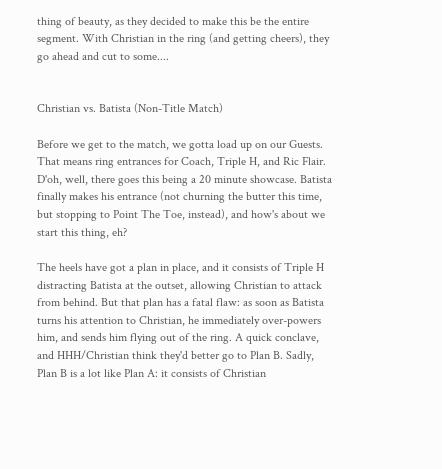thing of beauty, as they decided to make this be the entire segment. With Christian in the ring (and getting cheers), they go ahead and cut to some....


Christian vs. Batista (Non-Title Match)

Before we get to the match, we gotta load up on our Guests. That means ring entrances for Coach, Triple H, and Ric Flair. D'oh, well, there goes this being a 20 minute showcase. Batista finally makes his entrance (not churning the butter this time, but stopping to Point The Toe, instead), and how's about we start this thing, eh?

The heels have got a plan in place, and it consists of Triple H distracting Batista at the outset, allowing Christian to attack from behind. But that plan has a fatal flaw: as soon as Batista turns his attention to Christian, he immediately over-powers him, and sends him flying out of the ring. A quick conclave, and HHH/Christian think they'd better go to Plan B. Sadly, Plan B is a lot like Plan A: it consists of Christian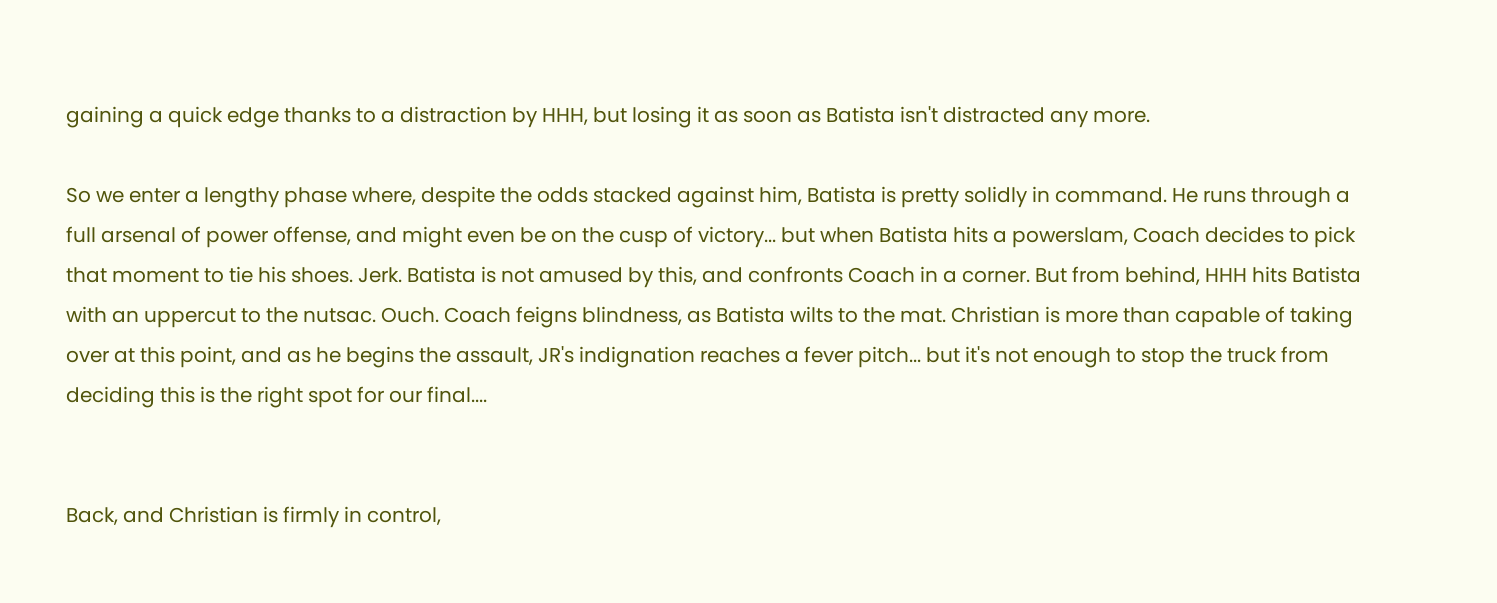gaining a quick edge thanks to a distraction by HHH, but losing it as soon as Batista isn't distracted any more.

So we enter a lengthy phase where, despite the odds stacked against him, Batista is pretty solidly in command. He runs through a full arsenal of power offense, and might even be on the cusp of victory... but when Batista hits a powerslam, Coach decides to pick that moment to tie his shoes. Jerk. Batista is not amused by this, and confronts Coach in a corner. But from behind, HHH hits Batista with an uppercut to the nutsac. Ouch. Coach feigns blindness, as Batista wilts to the mat. Christian is more than capable of taking over at this point, and as he begins the assault, JR's indignation reaches a fever pitch... but it's not enough to stop the truck from deciding this is the right spot for our final....


Back, and Christian is firmly in control,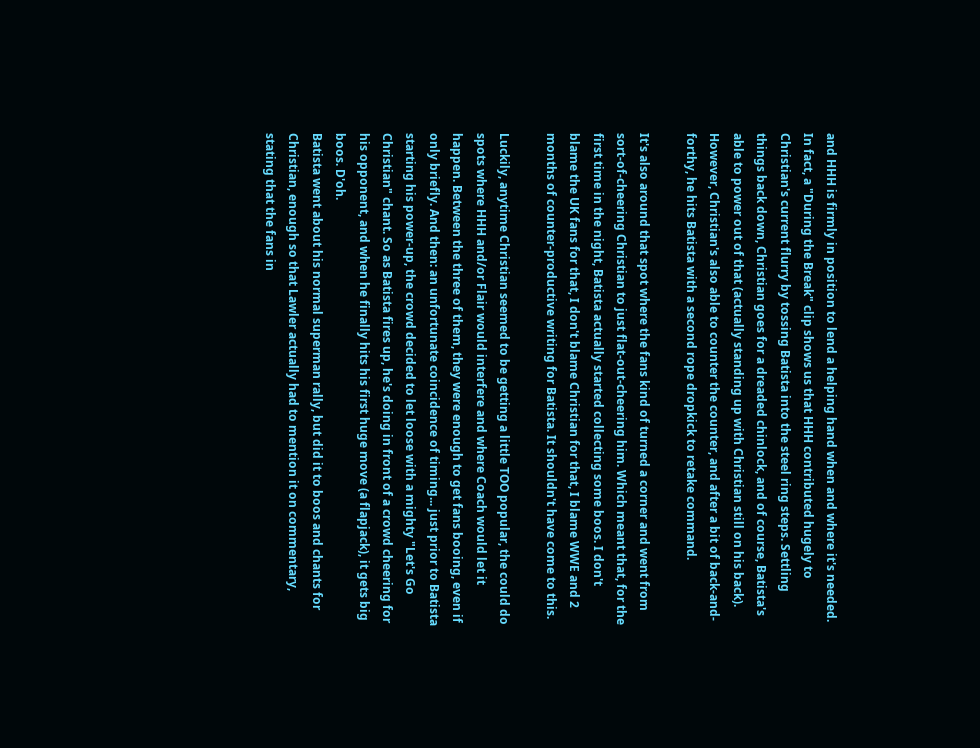and HHH is firmly in position to lend a helping hand when and where it's needed. In fact, a "During the Break" clip shows us that HHH contributed hugely to Christian's current flurry by tossing Batista into the steel ring steps. Settling things back down, Christian goes for a dreaded chinlock, and of course, Batista's able to power out of that (actually standing up with Christian still on his back). However, Christian's also able to counter the counter, and after a bit of back-and-forthy, he hits Batista with a second rope dropkick to retake command.

It's also around that spot where the fans kind of turned a corner and went from sort-of-cheering Christian to just flat-out-cheering him. Which meant that, for the first time in the night, Batista actually started collecting some boos. I don't blame the UK fans for that, I don't blame Christian for that, I blame WWE and 2 months of counter-productive writing for Batista. It shouldn't have come to this.

Luckily, anytime Christian seemed to be getting a little TOO popular, the could do spots where HHH and/or Flair would interfere and where Coach would let it happen. Between the three of them, they were enough to get fans booing, even if only briefly. And then: an unfortunate coincidence of timing... just prior to Batista starting his power-up, the crowd decided to let loose with a mighty "Let's Go Christian" chant. So as Batista fires up, he's doing in front of a crowd cheering for his opponent, and when he finally hits his first huge move (a flapjack), it gets big boos. D'oh.
Batista went about his normal superman rally, but did it to boos and chants for Christian, enough so that Lawler actually had to mention it on commentary, stating that the fans in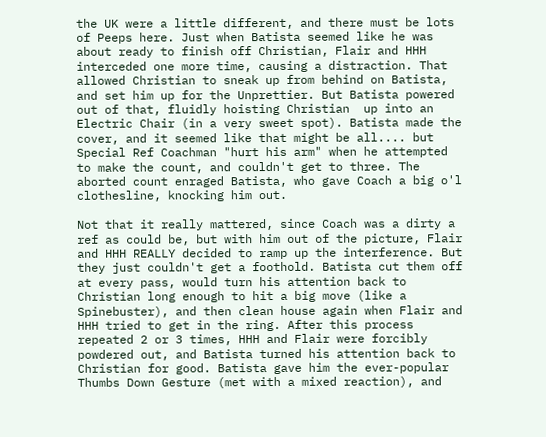the UK were a little different, and there must be lots of Peeps here. Just when Batista seemed like he was about ready to finish off Christian, Flair and HHH interceded one more time, causing a distraction. That allowed Christian to sneak up from behind on Batista, and set him up for the Unprettier. But Batista powered out of that, fluidly hoisting Christian  up into an Electric Chair (in a very sweet spot). Batista made the cover, and it seemed like that might be all.... but Special Ref Coachman "hurt his arm" when he attempted to make the count, and couldn't get to three. The aborted count enraged Batista, who gave Coach a big o'l clothesline, knocking him out.

Not that it really mattered, since Coach was a dirty a ref as could be, but with him out of the picture, Flair and HHH REALLY decided to ramp up the interference. But they just couldn't get a foothold. Batista cut them off at every pass, would turn his attention back to Christian long enough to hit a big move (like a Spinebuster), and then clean house again when Flair and HHH tried to get in the ring. After this process repeated 2 or 3 times, HHH and Flair were forcibly powdered out, and Batista turned his attention back to Christian for good. Batista gave him the ever-popular Thumbs Down Gesture (met with a mixed reaction), and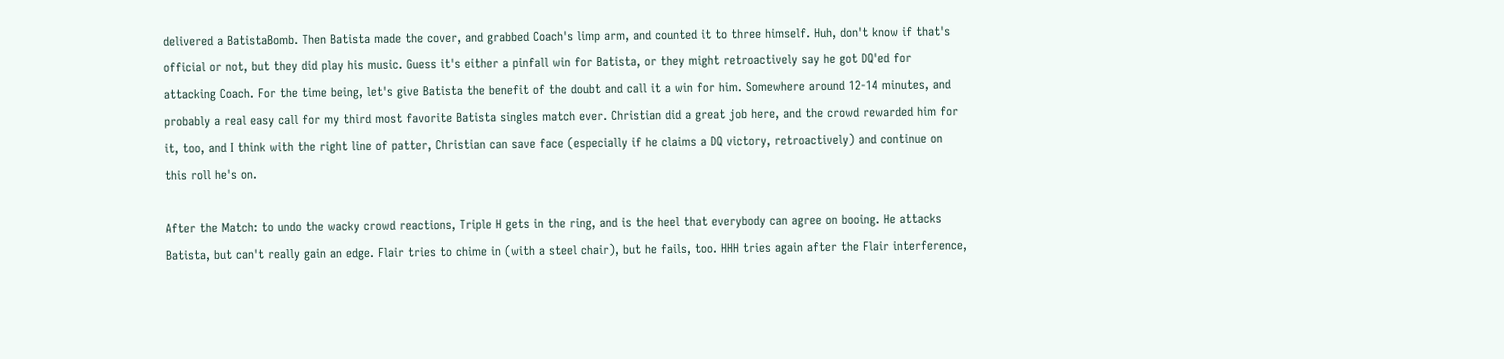delivered a BatistaBomb. Then Batista made the cover, and grabbed Coach's limp arm, and counted it to three himself. Huh, don't know if that's official or not, but they did play his music. Guess it's either a pinfall win for Batista, or they might retroactively say he got DQ'ed for attacking Coach. For the time being, let's give Batista the benefit of the doubt and call it a win for him. Somewhere around 12-14 minutes, and probably a real easy call for my third most favorite Batista singles match ever. Christian did a great job here, and the crowd rewarded him for it, too, and I think with the right line of patter, Christian can save face (especially if he claims a DQ victory, retroactively) and continue on this roll he's on.

After the Match: to undo the wacky crowd reactions, Triple H gets in the ring, and is the heel that everybody can agree on booing. He attacks Batista, but can't really gain an edge. Flair tries to chime in (with a steel chair), but he fails, too. HHH tries again after the Flair interference,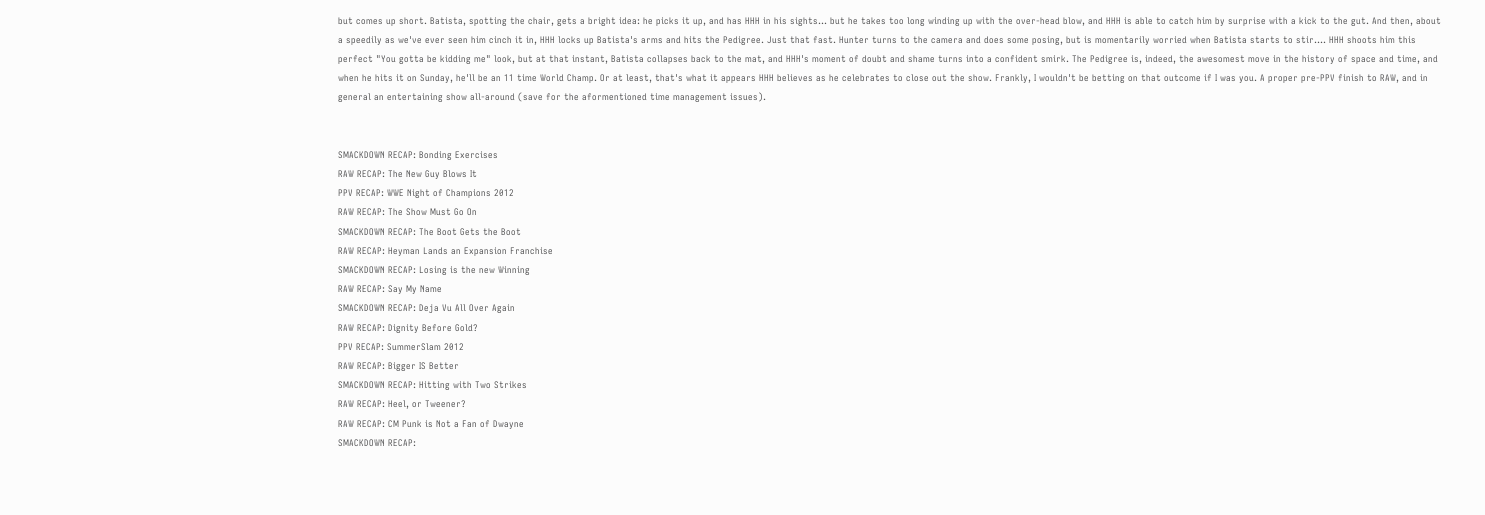but comes up short. Batista, spotting the chair, gets a bright idea: he picks it up, and has HHH in his sights... but he takes too long winding up with the over-head blow, and HHH is able to catch him by surprise with a kick to the gut. And then, about a speedily as we've ever seen him cinch it in, HHH locks up Batista's arms and hits the Pedigree. Just that fast. Hunter turns to the camera and does some posing, but is momentarily worried when Batista starts to stir.... HHH shoots him this perfect "You gotta be kidding me" look, but at that instant, Batista collapses back to the mat, and HHH's moment of doubt and shame turns into a confident smirk. The Pedigree is, indeed, the awesomest move in the history of space and time, and when he hits it on Sunday, he'll be an 11 time World Champ. Or at least, that's what it appears HHH believes as he celebrates to close out the show. Frankly, I wouldn't be betting on that outcome if I was you. A proper pre-PPV finish to RAW, and in general an entertaining show all-around (save for the aformentioned time management issues).


SMACKDOWN RECAP: Bonding Exercises
RAW RECAP: The New Guy Blows It
PPV RECAP: WWE Night of Champions 2012
RAW RECAP: The Show Must Go On
SMACKDOWN RECAP: The Boot Gets the Boot
RAW RECAP: Heyman Lands an Expansion Franchise
SMACKDOWN RECAP: Losing is the new Winning
RAW RECAP: Say My Name
SMACKDOWN RECAP: Deja Vu All Over Again
RAW RECAP: Dignity Before Gold?
PPV RECAP: SummerSlam 2012
RAW RECAP: Bigger IS Better
SMACKDOWN RECAP: Hitting with Two Strikes
RAW RECAP: Heel, or Tweener?
RAW RECAP: CM Punk is Not a Fan of Dwayne
SMACKDOWN RECAP: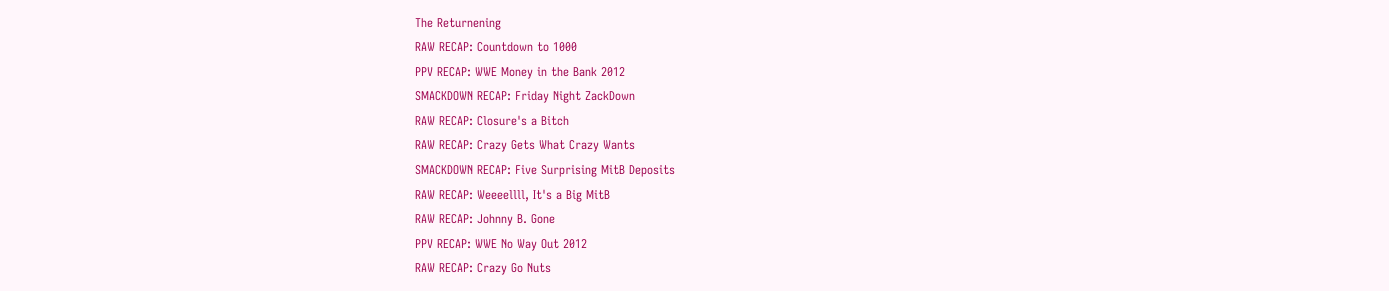The Returnening
RAW RECAP: Countdown to 1000
PPV RECAP: WWE Money in the Bank 2012
SMACKDOWN RECAP: Friday Night ZackDown
RAW RECAP: Closure's a Bitch
RAW RECAP: Crazy Gets What Crazy Wants
SMACKDOWN RECAP: Five Surprising MitB Deposits
RAW RECAP: Weeeellll, It's a Big MitB
RAW RECAP: Johnny B. Gone
PPV RECAP: WWE No Way Out 2012
RAW RECAP: Crazy Go Nuts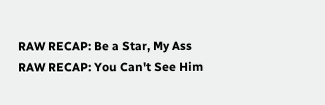RAW RECAP: Be a Star, My Ass
RAW RECAP: You Can't See Him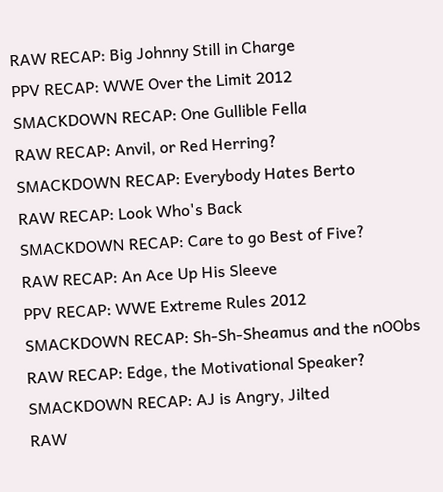RAW RECAP: Big Johnny Still in Charge
PPV RECAP: WWE Over the Limit 2012
SMACKDOWN RECAP: One Gullible Fella
RAW RECAP: Anvil, or Red Herring?
SMACKDOWN RECAP: Everybody Hates Berto
RAW RECAP: Look Who's Back
SMACKDOWN RECAP: Care to go Best of Five?
RAW RECAP: An Ace Up His Sleeve
PPV RECAP: WWE Extreme Rules 2012
SMACKDOWN RECAP: Sh-Sh-Sheamus and the nOObs
RAW RECAP: Edge, the Motivational Speaker?
SMACKDOWN RECAP: AJ is Angry, Jilted
RAW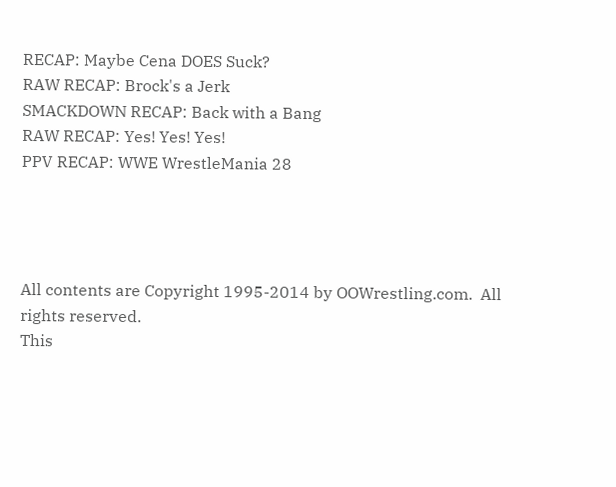RECAP: Maybe Cena DOES Suck?
RAW RECAP: Brock's a Jerk
SMACKDOWN RECAP: Back with a Bang
RAW RECAP: Yes! Yes! Yes!
PPV RECAP: WWE WrestleMania 28




All contents are Copyright 1995-2014 by OOWrestling.com.  All rights reserved.
This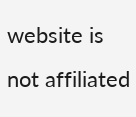website is not affiliated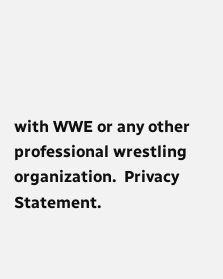with WWE or any other professional wrestling organization.  Privacy Statement.